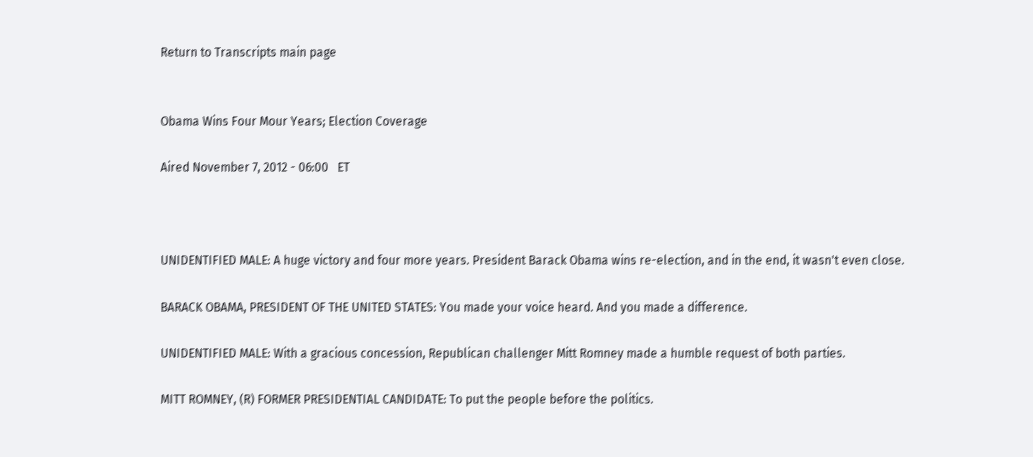Return to Transcripts main page


Obama Wins Four Mour Years; Election Coverage

Aired November 7, 2012 - 06:00   ET



UNIDENTIFIED MALE: A huge victory and four more years. President Barack Obama wins re-election, and in the end, it wasn't even close.

BARACK OBAMA, PRESIDENT OF THE UNITED STATES: You made your voice heard. And you made a difference.

UNIDENTIFIED MALE: With a gracious concession, Republican challenger Mitt Romney made a humble request of both parties.

MITT ROMNEY, (R) FORMER PRESIDENTIAL CANDIDATE: To put the people before the politics.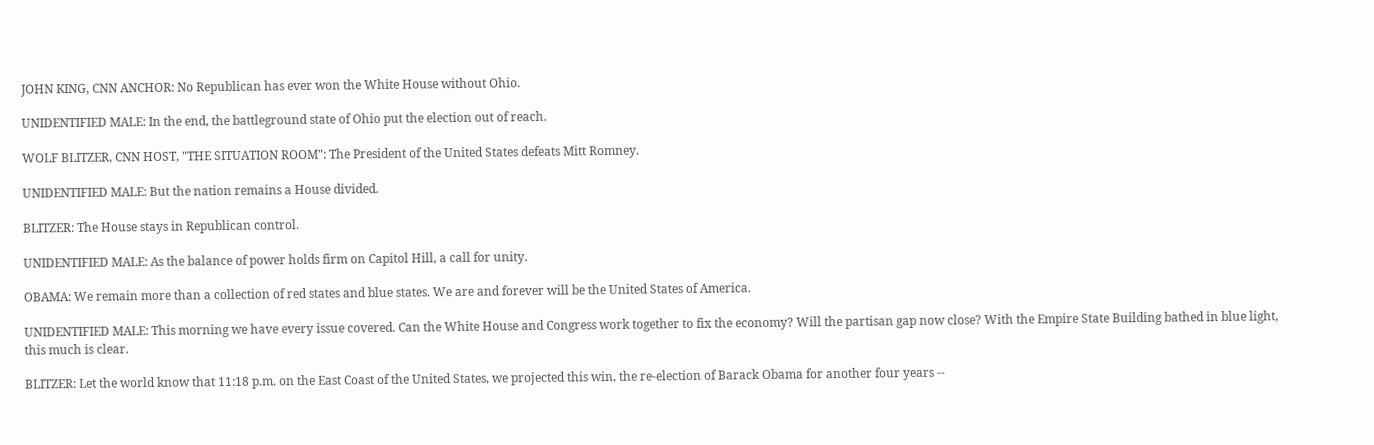JOHN KING, CNN ANCHOR: No Republican has ever won the White House without Ohio.

UNIDENTIFIED MALE: In the end, the battleground state of Ohio put the election out of reach.

WOLF BLITZER, CNN HOST, "THE SITUATION ROOM": The President of the United States defeats Mitt Romney.

UNIDENTIFIED MALE: But the nation remains a House divided.

BLITZER: The House stays in Republican control.

UNIDENTIFIED MALE: As the balance of power holds firm on Capitol Hill, a call for unity.

OBAMA: We remain more than a collection of red states and blue states. We are and forever will be the United States of America.

UNIDENTIFIED MALE: This morning we have every issue covered. Can the White House and Congress work together to fix the economy? Will the partisan gap now close? With the Empire State Building bathed in blue light, this much is clear.

BLITZER: Let the world know that 11:18 p.m. on the East Coast of the United States, we projected this win, the re-election of Barack Obama for another four years --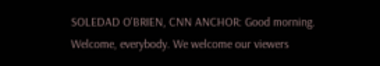SOLEDAD O'BRIEN, CNN ANCHOR: Good morning. Welcome, everybody. We welcome our viewers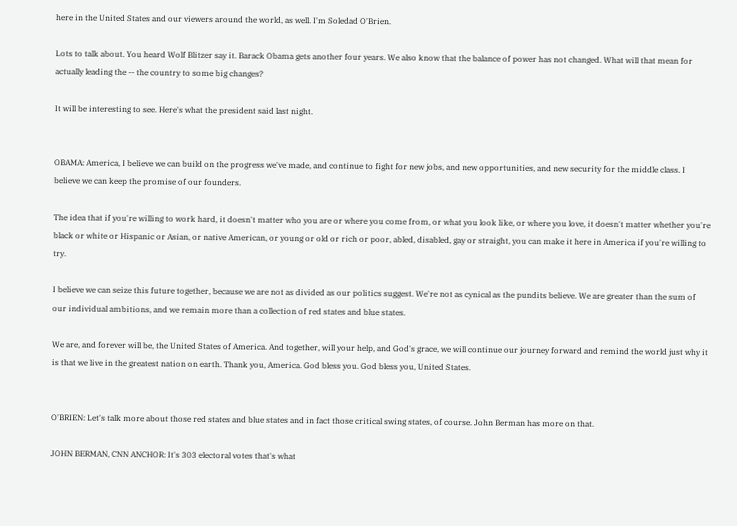here in the United States and our viewers around the world, as well. I'm Soledad O'Brien.

Lots to talk about. You heard Wolf Blitzer say it. Barack Obama gets another four years. We also know that the balance of power has not changed. What will that mean for actually leading the -- the country to some big changes?

It will be interesting to see. Here's what the president said last night.


OBAMA: America, I believe we can build on the progress we've made, and continue to fight for new jobs, and new opportunities, and new security for the middle class. I believe we can keep the promise of our founders.

The idea that if you're willing to work hard, it doesn't matter who you are or where you come from, or what you look like, or where you love, it doesn't matter whether you're black or white or Hispanic or Asian, or native American, or young or old or rich or poor, abled, disabled, gay or straight, you can make it here in America if you're willing to try.

I believe we can seize this future together, because we are not as divided as our politics suggest. We're not as cynical as the pundits believe. We are greater than the sum of our individual ambitions, and we remain more than a collection of red states and blue states.

We are, and forever will be, the United States of America. And together, will your help, and God's grace, we will continue our journey forward and remind the world just why it is that we live in the greatest nation on earth. Thank you, America. God bless you. God bless you, United States.


O'BRIEN: Let's talk more about those red states and blue states and in fact those critical swing states, of course. John Berman has more on that.

JOHN BERMAN, CNN ANCHOR: It's 303 electoral votes that's what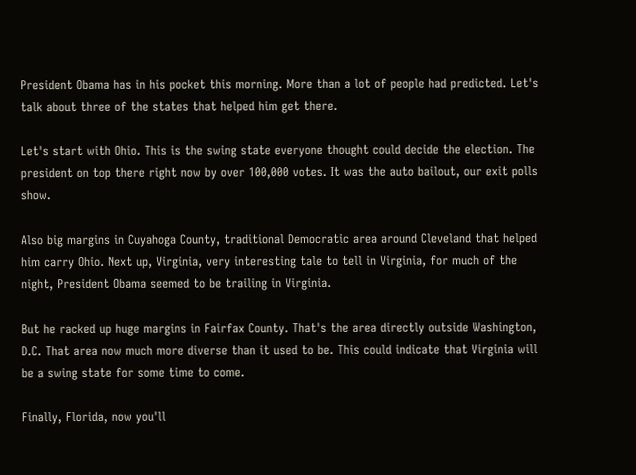President Obama has in his pocket this morning. More than a lot of people had predicted. Let's talk about three of the states that helped him get there.

Let's start with Ohio. This is the swing state everyone thought could decide the election. The president on top there right now by over 100,000 votes. It was the auto bailout, our exit polls show.

Also big margins in Cuyahoga County, traditional Democratic area around Cleveland that helped him carry Ohio. Next up, Virginia, very interesting tale to tell in Virginia, for much of the night, President Obama seemed to be trailing in Virginia.

But he racked up huge margins in Fairfax County. That's the area directly outside Washington, D.C. That area now much more diverse than it used to be. This could indicate that Virginia will be a swing state for some time to come.

Finally, Florida, now you'll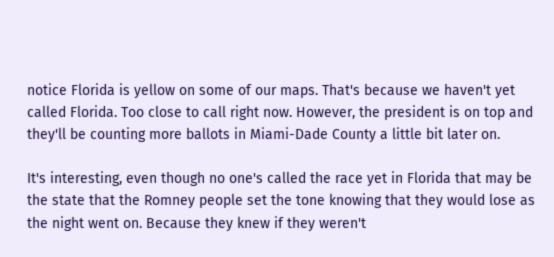notice Florida is yellow on some of our maps. That's because we haven't yet called Florida. Too close to call right now. However, the president is on top and they'll be counting more ballots in Miami-Dade County a little bit later on.

It's interesting, even though no one's called the race yet in Florida that may be the state that the Romney people set the tone knowing that they would lose as the night went on. Because they knew if they weren't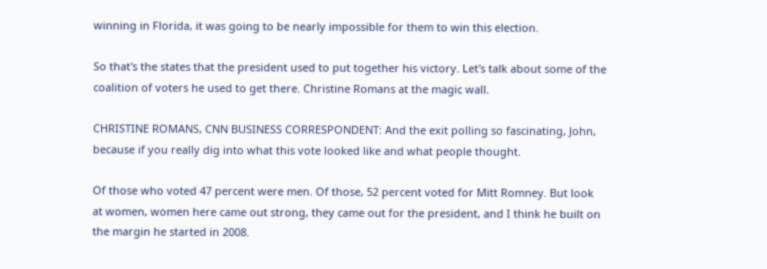winning in Florida, it was going to be nearly impossible for them to win this election.

So that's the states that the president used to put together his victory. Let's talk about some of the coalition of voters he used to get there. Christine Romans at the magic wall.

CHRISTINE ROMANS, CNN BUSINESS CORRESPONDENT: And the exit polling so fascinating, John, because if you really dig into what this vote looked like and what people thought.

Of those who voted 47 percent were men. Of those, 52 percent voted for Mitt Romney. But look at women, women here came out strong, they came out for the president, and I think he built on the margin he started in 2008.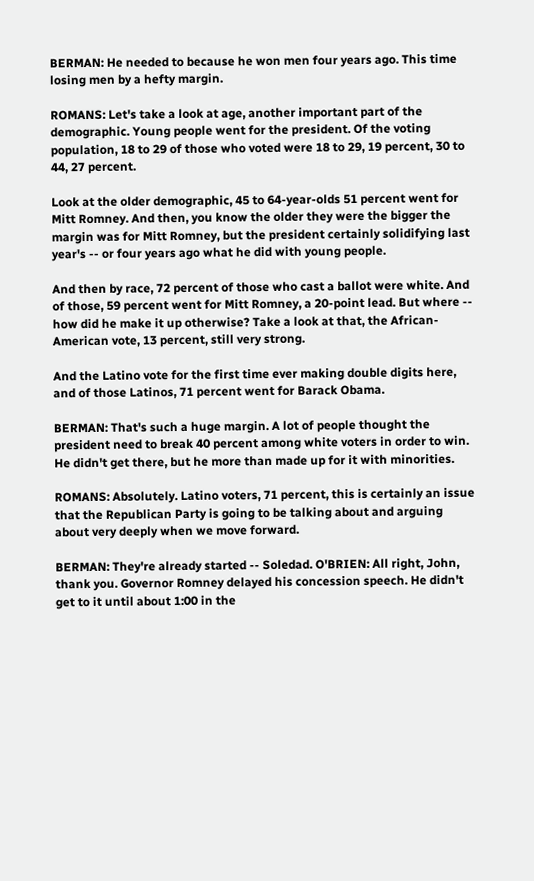BERMAN: He needed to because he won men four years ago. This time losing men by a hefty margin.

ROMANS: Let's take a look at age, another important part of the demographic. Young people went for the president. Of the voting population, 18 to 29 of those who voted were 18 to 29, 19 percent, 30 to 44, 27 percent.

Look at the older demographic, 45 to 64-year-olds 51 percent went for Mitt Romney. And then, you know the older they were the bigger the margin was for Mitt Romney, but the president certainly solidifying last year's -- or four years ago what he did with young people.

And then by race, 72 percent of those who cast a ballot were white. And of those, 59 percent went for Mitt Romney, a 20-point lead. But where -- how did he make it up otherwise? Take a look at that, the African-American vote, 13 percent, still very strong.

And the Latino vote for the first time ever making double digits here, and of those Latinos, 71 percent went for Barack Obama.

BERMAN: That's such a huge margin. A lot of people thought the president need to break 40 percent among white voters in order to win. He didn't get there, but he more than made up for it with minorities.

ROMANS: Absolutely. Latino voters, 71 percent, this is certainly an issue that the Republican Party is going to be talking about and arguing about very deeply when we move forward.

BERMAN: They're already started -- Soledad. O'BRIEN: All right, John, thank you. Governor Romney delayed his concession speech. He didn't get to it until about 1:00 in the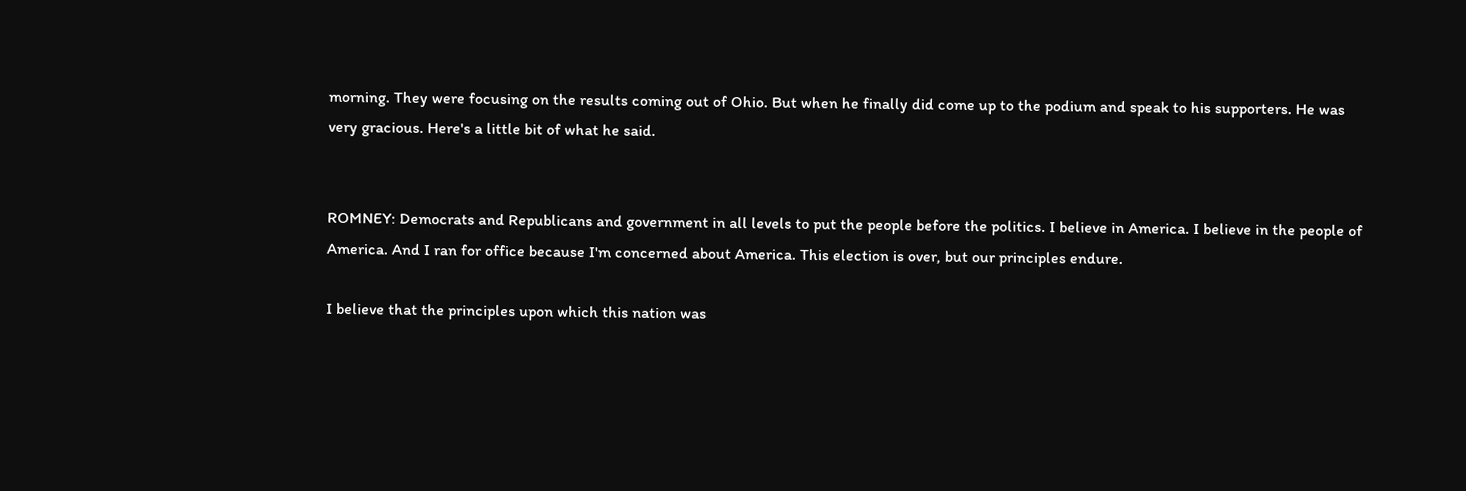morning. They were focusing on the results coming out of Ohio. But when he finally did come up to the podium and speak to his supporters. He was very gracious. Here's a little bit of what he said.


ROMNEY: Democrats and Republicans and government in all levels to put the people before the politics. I believe in America. I believe in the people of America. And I ran for office because I'm concerned about America. This election is over, but our principles endure.

I believe that the principles upon which this nation was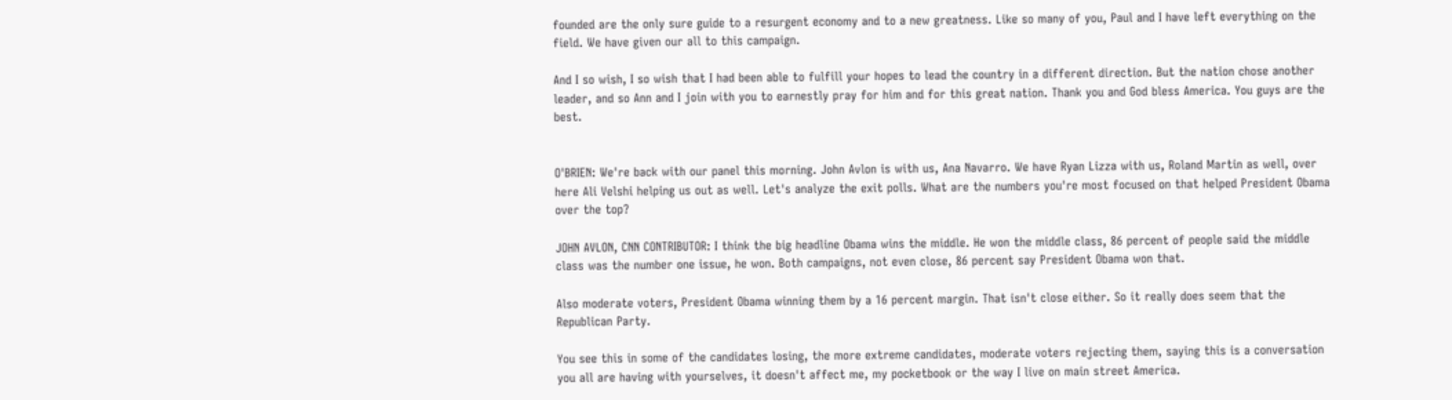founded are the only sure guide to a resurgent economy and to a new greatness. Like so many of you, Paul and I have left everything on the field. We have given our all to this campaign.

And I so wish, I so wish that I had been able to fulfill your hopes to lead the country in a different direction. But the nation chose another leader, and so Ann and I join with you to earnestly pray for him and for this great nation. Thank you and God bless America. You guys are the best.


O'BRIEN: We're back with our panel this morning. John Avlon is with us, Ana Navarro. We have Ryan Lizza with us, Roland Martin as well, over here Ali Velshi helping us out as well. Let's analyze the exit polls. What are the numbers you're most focused on that helped President Obama over the top?

JOHN AVLON, CNN CONTRIBUTOR: I think the big headline Obama wins the middle. He won the middle class, 86 percent of people said the middle class was the number one issue, he won. Both campaigns, not even close, 86 percent say President Obama won that.

Also moderate voters, President Obama winning them by a 16 percent margin. That isn't close either. So it really does seem that the Republican Party.

You see this in some of the candidates losing, the more extreme candidates, moderate voters rejecting them, saying this is a conversation you all are having with yourselves, it doesn't affect me, my pocketbook or the way I live on main street America.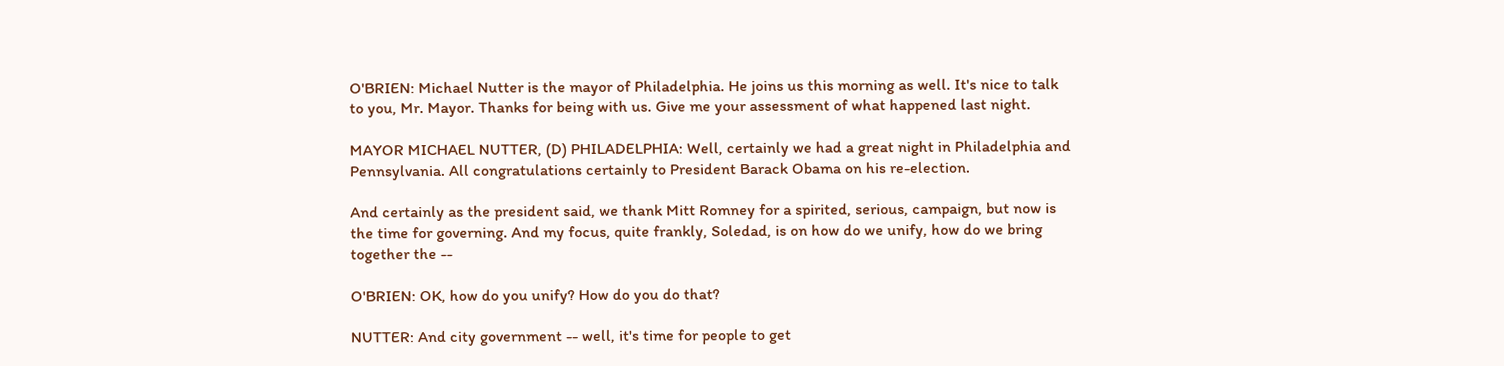O'BRIEN: Michael Nutter is the mayor of Philadelphia. He joins us this morning as well. It's nice to talk to you, Mr. Mayor. Thanks for being with us. Give me your assessment of what happened last night.

MAYOR MICHAEL NUTTER, (D) PHILADELPHIA: Well, certainly we had a great night in Philadelphia and Pennsylvania. All congratulations certainly to President Barack Obama on his re-election.

And certainly as the president said, we thank Mitt Romney for a spirited, serious, campaign, but now is the time for governing. And my focus, quite frankly, Soledad, is on how do we unify, how do we bring together the --

O'BRIEN: OK, how do you unify? How do you do that?

NUTTER: And city government -- well, it's time for people to get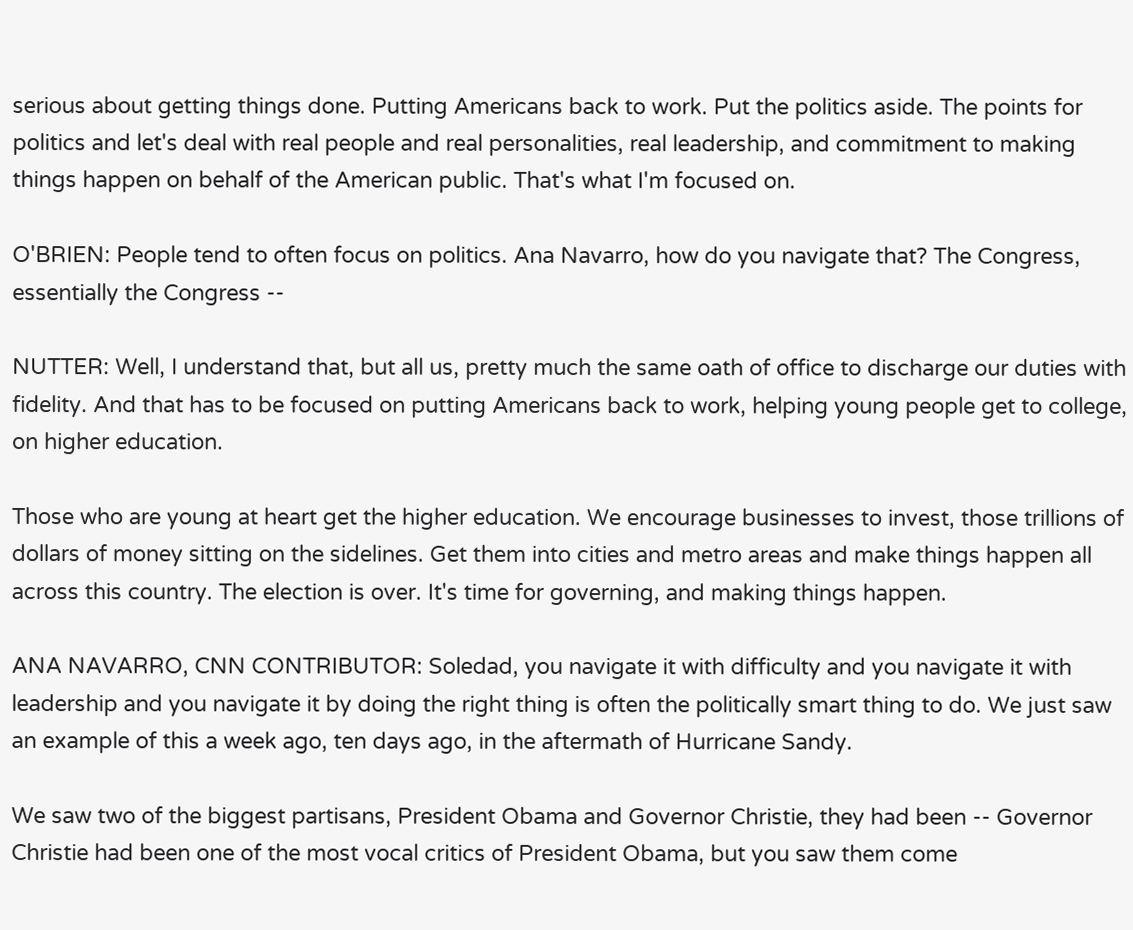serious about getting things done. Putting Americans back to work. Put the politics aside. The points for politics and let's deal with real people and real personalities, real leadership, and commitment to making things happen on behalf of the American public. That's what I'm focused on.

O'BRIEN: People tend to often focus on politics. Ana Navarro, how do you navigate that? The Congress, essentially the Congress --

NUTTER: Well, I understand that, but all us, pretty much the same oath of office to discharge our duties with fidelity. And that has to be focused on putting Americans back to work, helping young people get to college, on higher education.

Those who are young at heart get the higher education. We encourage businesses to invest, those trillions of dollars of money sitting on the sidelines. Get them into cities and metro areas and make things happen all across this country. The election is over. It's time for governing, and making things happen.

ANA NAVARRO, CNN CONTRIBUTOR: Soledad, you navigate it with difficulty and you navigate it with leadership and you navigate it by doing the right thing is often the politically smart thing to do. We just saw an example of this a week ago, ten days ago, in the aftermath of Hurricane Sandy.

We saw two of the biggest partisans, President Obama and Governor Christie, they had been -- Governor Christie had been one of the most vocal critics of President Obama, but you saw them come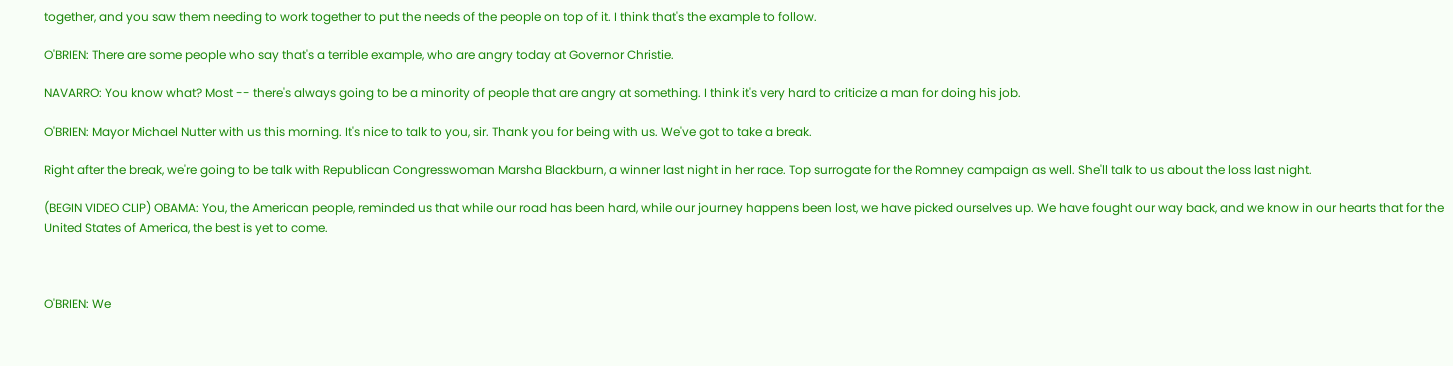together, and you saw them needing to work together to put the needs of the people on top of it. I think that's the example to follow.

O'BRIEN: There are some people who say that's a terrible example, who are angry today at Governor Christie.

NAVARRO: You know what? Most -- there's always going to be a minority of people that are angry at something. I think it's very hard to criticize a man for doing his job.

O'BRIEN: Mayor Michael Nutter with us this morning. It's nice to talk to you, sir. Thank you for being with us. We've got to take a break.

Right after the break, we're going to be talk with Republican Congresswoman Marsha Blackburn, a winner last night in her race. Top surrogate for the Romney campaign as well. She'll talk to us about the loss last night.

(BEGIN VIDEO CLIP) OBAMA: You, the American people, reminded us that while our road has been hard, while our journey happens been lost, we have picked ourselves up. We have fought our way back, and we know in our hearts that for the United States of America, the best is yet to come.



O'BRIEN: We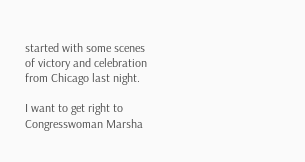started with some scenes of victory and celebration from Chicago last night.

I want to get right to Congresswoman Marsha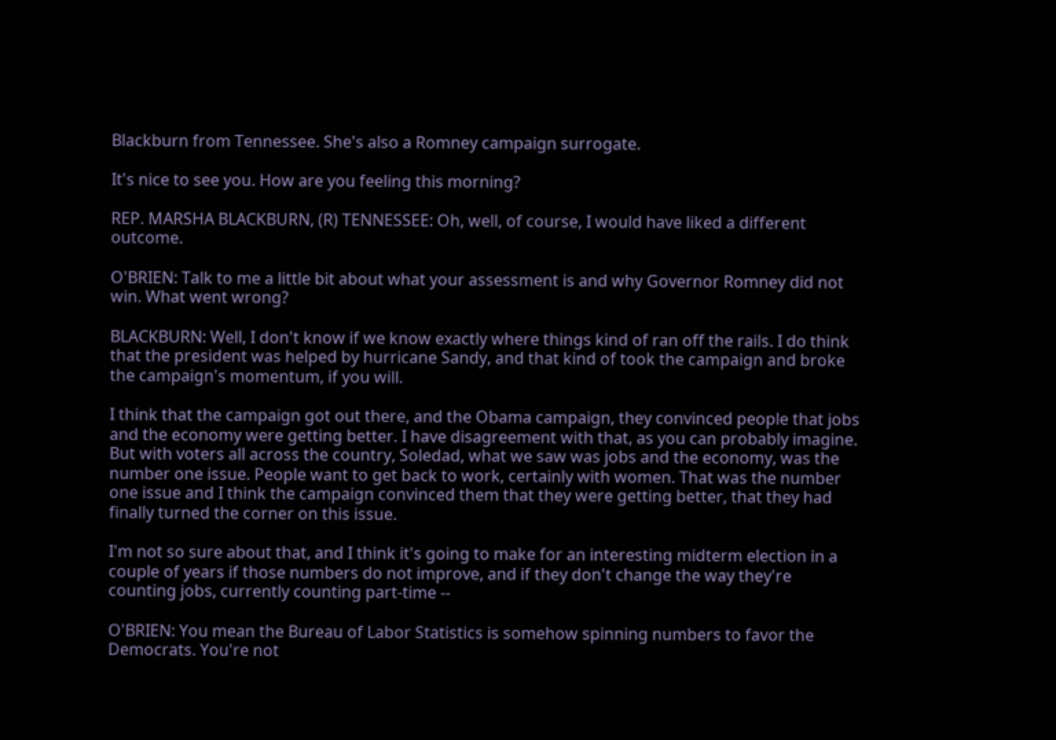Blackburn from Tennessee. She's also a Romney campaign surrogate.

It's nice to see you. How are you feeling this morning?

REP. MARSHA BLACKBURN, (R) TENNESSEE: Oh, well, of course, I would have liked a different outcome.

O'BRIEN: Talk to me a little bit about what your assessment is and why Governor Romney did not win. What went wrong?

BLACKBURN: Well, I don't know if we know exactly where things kind of ran off the rails. I do think that the president was helped by hurricane Sandy, and that kind of took the campaign and broke the campaign's momentum, if you will.

I think that the campaign got out there, and the Obama campaign, they convinced people that jobs and the economy were getting better. I have disagreement with that, as you can probably imagine. But with voters all across the country, Soledad, what we saw was jobs and the economy, was the number one issue. People want to get back to work, certainly with women. That was the number one issue and I think the campaign convinced them that they were getting better, that they had finally turned the corner on this issue.

I'm not so sure about that, and I think it's going to make for an interesting midterm election in a couple of years if those numbers do not improve, and if they don't change the way they're counting jobs, currently counting part-time --

O'BRIEN: You mean the Bureau of Labor Statistics is somehow spinning numbers to favor the Democrats. You're not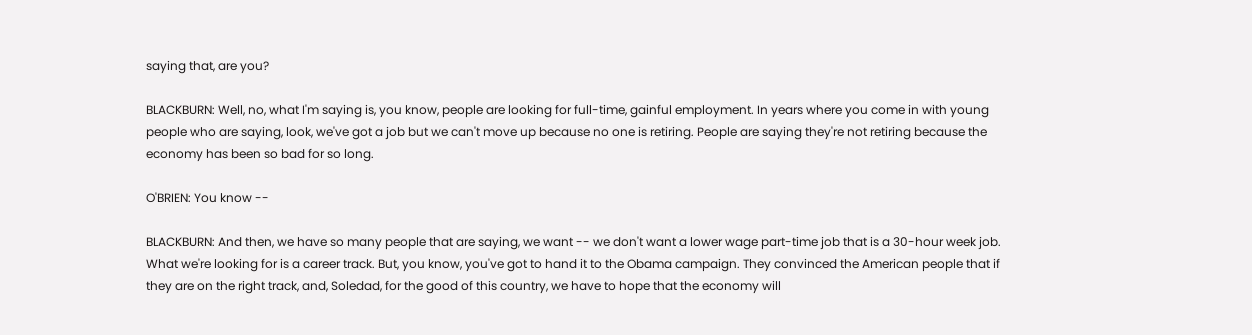saying that, are you?

BLACKBURN: Well, no, what I'm saying is, you know, people are looking for full-time, gainful employment. In years where you come in with young people who are saying, look, we've got a job but we can't move up because no one is retiring. People are saying they're not retiring because the economy has been so bad for so long.

O'BRIEN: You know --

BLACKBURN: And then, we have so many people that are saying, we want -- we don't want a lower wage part-time job that is a 30-hour week job. What we're looking for is a career track. But, you know, you've got to hand it to the Obama campaign. They convinced the American people that if they are on the right track, and, Soledad, for the good of this country, we have to hope that the economy will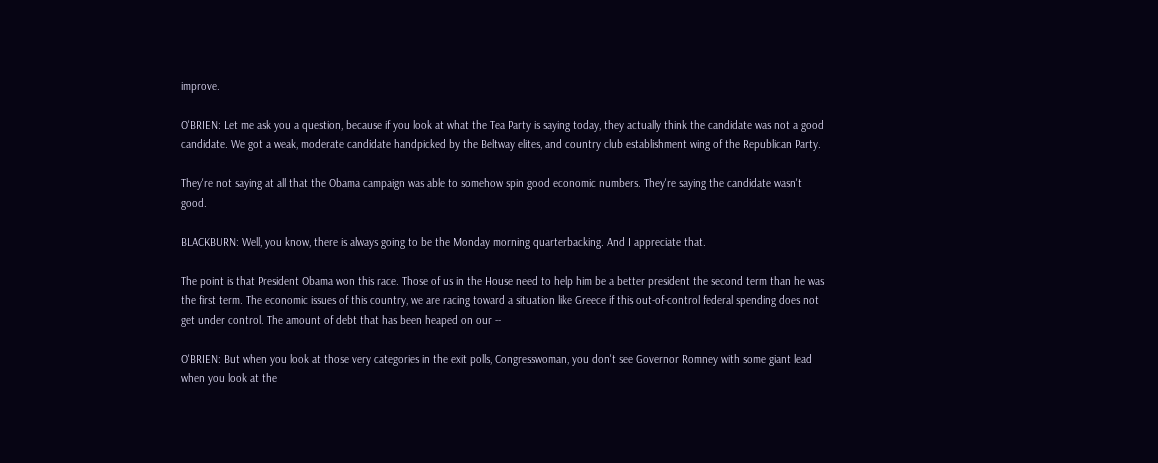improve.

O'BRIEN: Let me ask you a question, because if you look at what the Tea Party is saying today, they actually think the candidate was not a good candidate. We got a weak, moderate candidate handpicked by the Beltway elites, and country club establishment wing of the Republican Party.

They're not saying at all that the Obama campaign was able to somehow spin good economic numbers. They're saying the candidate wasn't good.

BLACKBURN: Well, you know, there is always going to be the Monday morning quarterbacking. And I appreciate that.

The point is that President Obama won this race. Those of us in the House need to help him be a better president the second term than he was the first term. The economic issues of this country, we are racing toward a situation like Greece if this out-of-control federal spending does not get under control. The amount of debt that has been heaped on our --

O'BRIEN: But when you look at those very categories in the exit polls, Congresswoman, you don't see Governor Romney with some giant lead when you look at the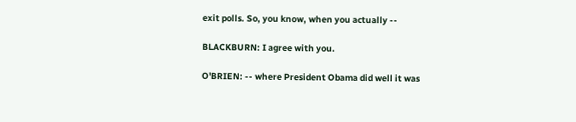exit polls. So, you know, when you actually --

BLACKBURN: I agree with you.

O'BRIEN: -- where President Obama did well it was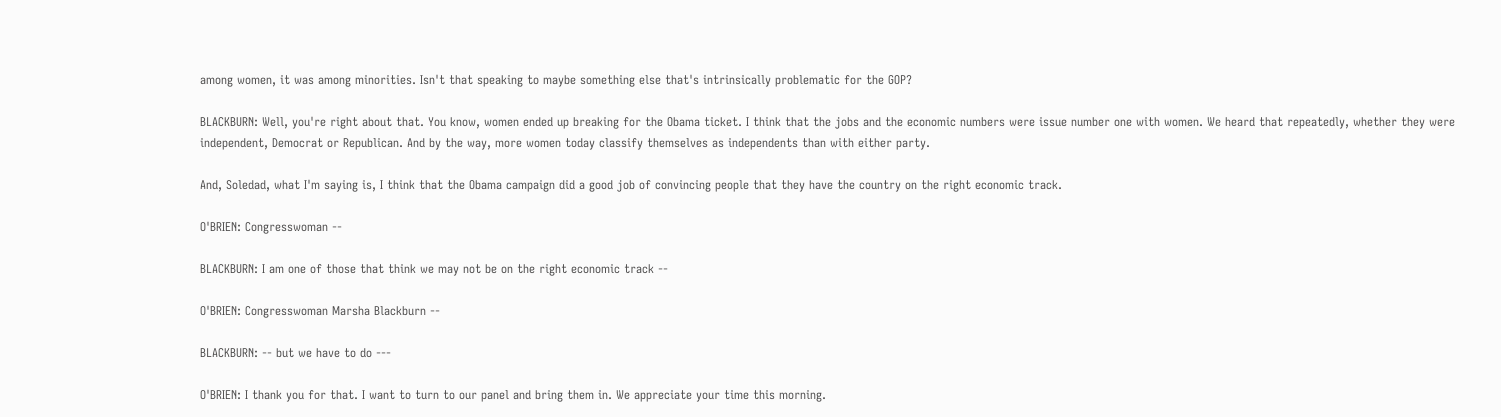among women, it was among minorities. Isn't that speaking to maybe something else that's intrinsically problematic for the GOP?

BLACKBURN: Well, you're right about that. You know, women ended up breaking for the Obama ticket. I think that the jobs and the economic numbers were issue number one with women. We heard that repeatedly, whether they were independent, Democrat or Republican. And by the way, more women today classify themselves as independents than with either party.

And, Soledad, what I'm saying is, I think that the Obama campaign did a good job of convincing people that they have the country on the right economic track.

O'BRIEN: Congresswoman --

BLACKBURN: I am one of those that think we may not be on the right economic track --

O'BRIEN: Congresswoman Marsha Blackburn --

BLACKBURN: -- but we have to do ---

O'BRIEN: I thank you for that. I want to turn to our panel and bring them in. We appreciate your time this morning.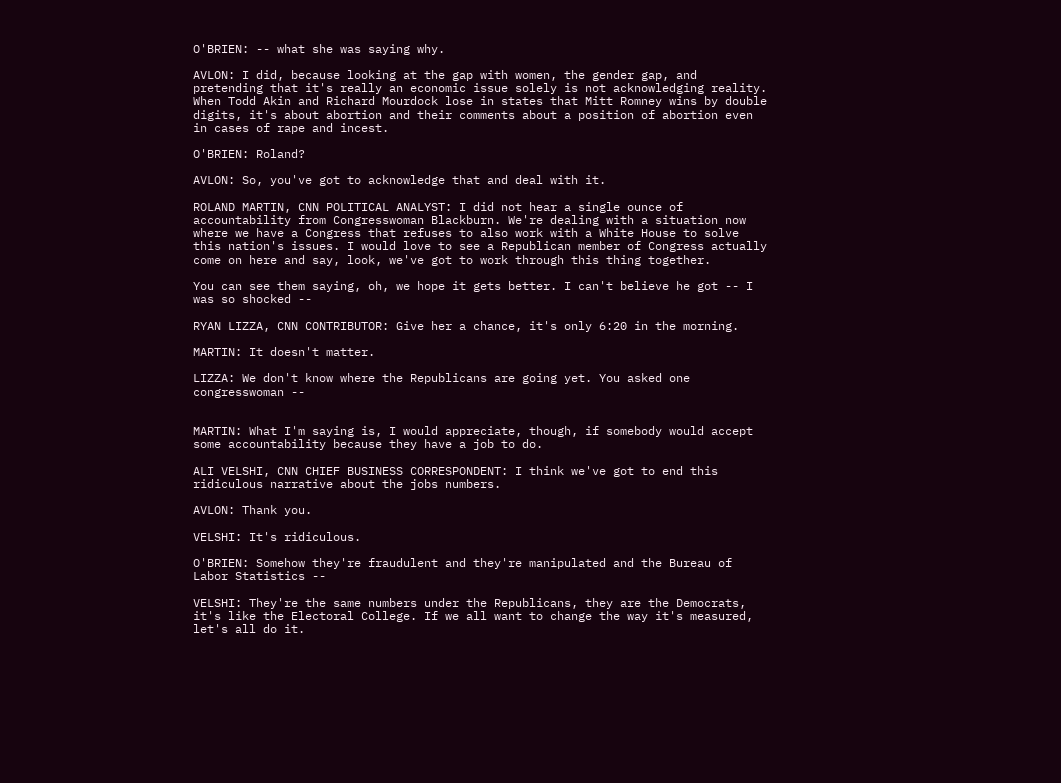O'BRIEN: -- what she was saying why.

AVLON: I did, because looking at the gap with women, the gender gap, and pretending that it's really an economic issue solely is not acknowledging reality. When Todd Akin and Richard Mourdock lose in states that Mitt Romney wins by double digits, it's about abortion and their comments about a position of abortion even in cases of rape and incest.

O'BRIEN: Roland?

AVLON: So, you've got to acknowledge that and deal with it.

ROLAND MARTIN, CNN POLITICAL ANALYST: I did not hear a single ounce of accountability from Congresswoman Blackburn. We're dealing with a situation now where we have a Congress that refuses to also work with a White House to solve this nation's issues. I would love to see a Republican member of Congress actually come on here and say, look, we've got to work through this thing together.

You can see them saying, oh, we hope it gets better. I can't believe he got -- I was so shocked --

RYAN LIZZA, CNN CONTRIBUTOR: Give her a chance, it's only 6:20 in the morning.

MARTIN: It doesn't matter.

LIZZA: We don't know where the Republicans are going yet. You asked one congresswoman --


MARTIN: What I'm saying is, I would appreciate, though, if somebody would accept some accountability because they have a job to do.

ALI VELSHI, CNN CHIEF BUSINESS CORRESPONDENT: I think we've got to end this ridiculous narrative about the jobs numbers.

AVLON: Thank you.

VELSHI: It's ridiculous.

O'BRIEN: Somehow they're fraudulent and they're manipulated and the Bureau of Labor Statistics --

VELSHI: They're the same numbers under the Republicans, they are the Democrats, it's like the Electoral College. If we all want to change the way it's measured, let's all do it.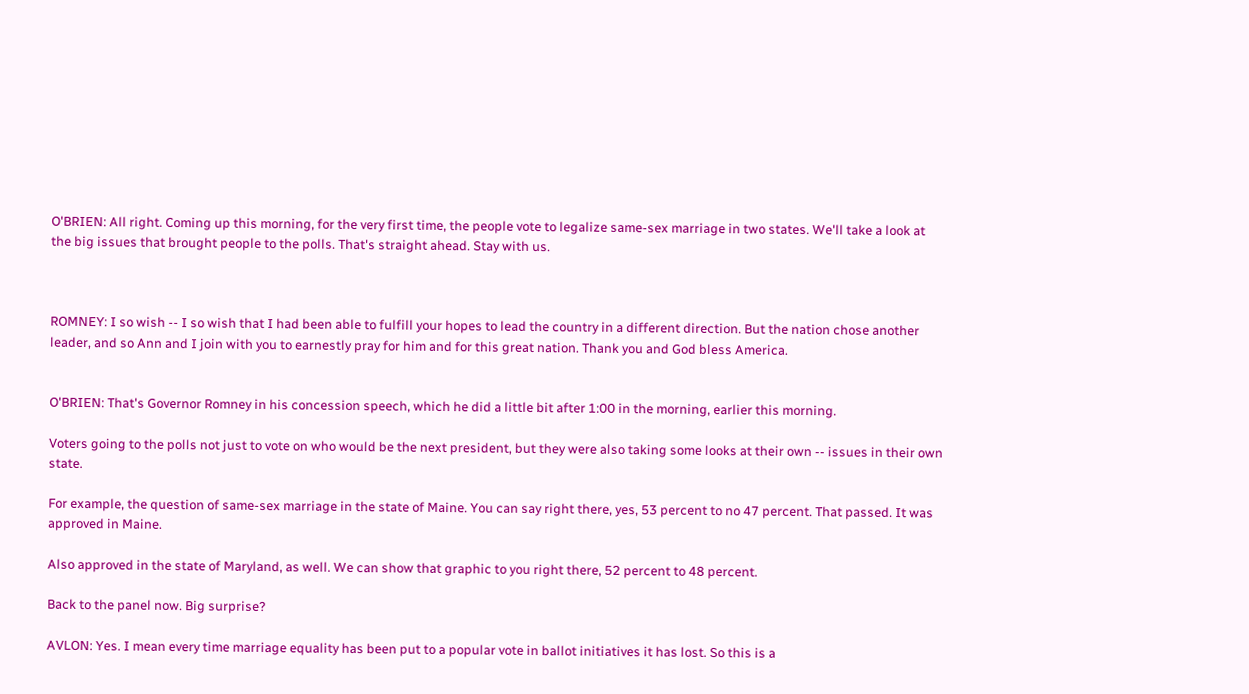O'BRIEN: All right. Coming up this morning, for the very first time, the people vote to legalize same-sex marriage in two states. We'll take a look at the big issues that brought people to the polls. That's straight ahead. Stay with us.



ROMNEY: I so wish -- I so wish that I had been able to fulfill your hopes to lead the country in a different direction. But the nation chose another leader, and so Ann and I join with you to earnestly pray for him and for this great nation. Thank you and God bless America.


O'BRIEN: That's Governor Romney in his concession speech, which he did a little bit after 1:00 in the morning, earlier this morning.

Voters going to the polls not just to vote on who would be the next president, but they were also taking some looks at their own -- issues in their own state.

For example, the question of same-sex marriage in the state of Maine. You can say right there, yes, 53 percent to no 47 percent. That passed. It was approved in Maine.

Also approved in the state of Maryland, as well. We can show that graphic to you right there, 52 percent to 48 percent.

Back to the panel now. Big surprise?

AVLON: Yes. I mean every time marriage equality has been put to a popular vote in ballot initiatives it has lost. So this is a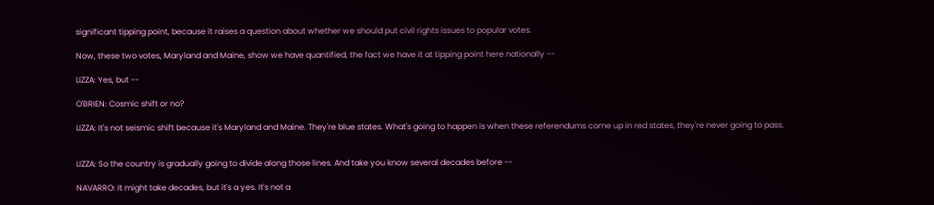significant tipping point, because it raises a question about whether we should put civil rights issues to popular votes.

Now, these two votes, Maryland and Maine, show we have quantified, the fact we have it at tipping point here nationally --

LIZZA: Yes, but --

O'BRIEN: Cosmic shift or no?

LIZZA: It's not seismic shift because it's Maryland and Maine. They're blue states. What's going to happen is when these referendums come up in red states, they're never going to pass.


LIZZA: So the country is gradually going to divide along those lines. And take you know several decades before --

NAVARRO: It might take decades, but it's a yes. It's not a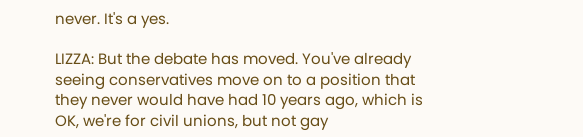never. It's a yes.

LIZZA: But the debate has moved. You've already seeing conservatives move on to a position that they never would have had 10 years ago, which is OK, we're for civil unions, but not gay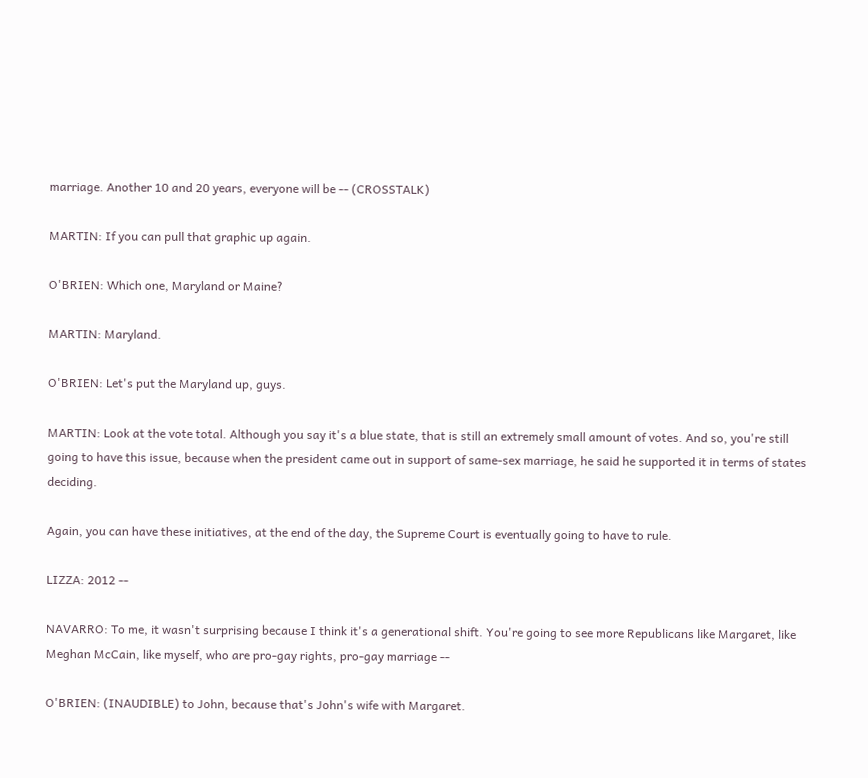marriage. Another 10 and 20 years, everyone will be -- (CROSSTALK)

MARTIN: If you can pull that graphic up again.

O'BRIEN: Which one, Maryland or Maine?

MARTIN: Maryland.

O'BRIEN: Let's put the Maryland up, guys.

MARTIN: Look at the vote total. Although you say it's a blue state, that is still an extremely small amount of votes. And so, you're still going to have this issue, because when the president came out in support of same-sex marriage, he said he supported it in terms of states deciding.

Again, you can have these initiatives, at the end of the day, the Supreme Court is eventually going to have to rule.

LIZZA: 2012 --

NAVARRO: To me, it wasn't surprising because I think it's a generational shift. You're going to see more Republicans like Margaret, like Meghan McCain, like myself, who are pro-gay rights, pro-gay marriage --

O'BRIEN: (INAUDIBLE) to John, because that's John's wife with Margaret.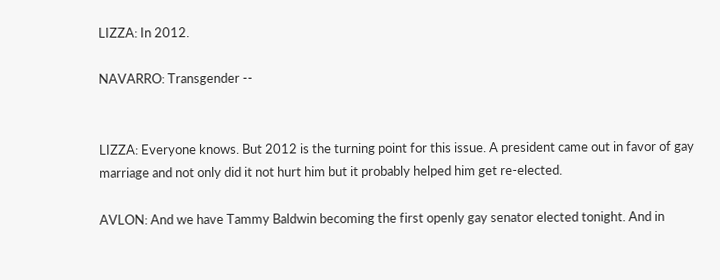LIZZA: In 2012.

NAVARRO: Transgender --


LIZZA: Everyone knows. But 2012 is the turning point for this issue. A president came out in favor of gay marriage and not only did it not hurt him but it probably helped him get re-elected.

AVLON: And we have Tammy Baldwin becoming the first openly gay senator elected tonight. And in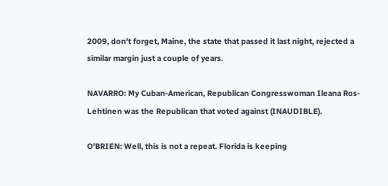2009, don't forget, Maine, the state that passed it last night, rejected a similar margin just a couple of years.

NAVARRO: My Cuban-American, Republican Congresswoman Ileana Ros- Lehtinen was the Republican that voted against (INAUDIBLE).

O'BRIEN: Well, this is not a repeat. Florida is keeping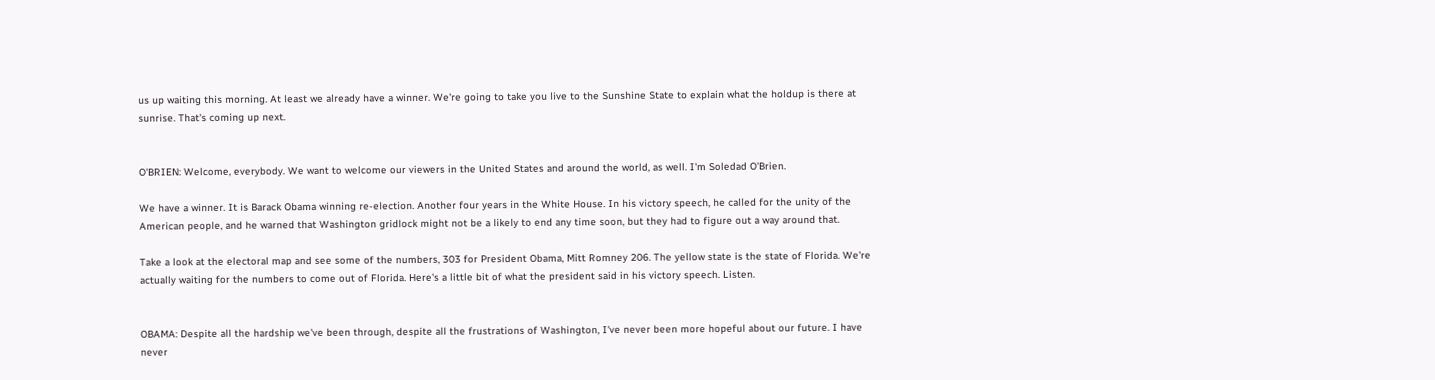us up waiting this morning. At least we already have a winner. We're going to take you live to the Sunshine State to explain what the holdup is there at sunrise. That's coming up next.


O'BRIEN: Welcome, everybody. We want to welcome our viewers in the United States and around the world, as well. I'm Soledad O'Brien.

We have a winner. It is Barack Obama winning re-election. Another four years in the White House. In his victory speech, he called for the unity of the American people, and he warned that Washington gridlock might not be a likely to end any time soon, but they had to figure out a way around that.

Take a look at the electoral map and see some of the numbers, 303 for President Obama, Mitt Romney 206. The yellow state is the state of Florida. We're actually waiting for the numbers to come out of Florida. Here's a little bit of what the president said in his victory speech. Listen.


OBAMA: Despite all the hardship we've been through, despite all the frustrations of Washington, I've never been more hopeful about our future. I have never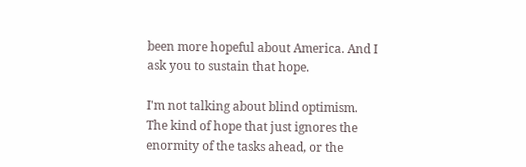been more hopeful about America. And I ask you to sustain that hope.

I'm not talking about blind optimism. The kind of hope that just ignores the enormity of the tasks ahead, or the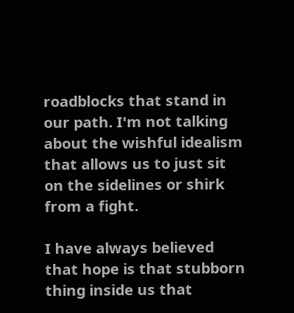roadblocks that stand in our path. I'm not talking about the wishful idealism that allows us to just sit on the sidelines or shirk from a fight.

I have always believed that hope is that stubborn thing inside us that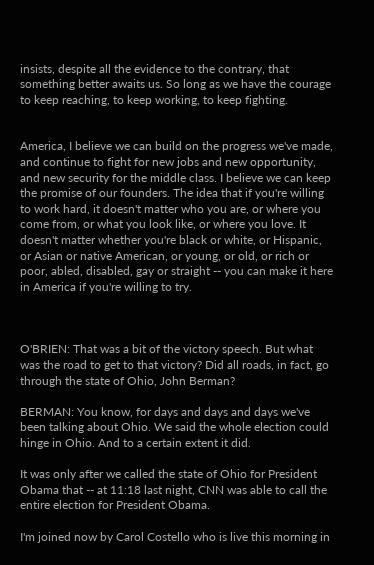insists, despite all the evidence to the contrary, that something better awaits us. So long as we have the courage to keep reaching, to keep working, to keep fighting.


America, I believe we can build on the progress we've made, and continue to fight for new jobs and new opportunity, and new security for the middle class. I believe we can keep the promise of our founders. The idea that if you're willing to work hard, it doesn't matter who you are, or where you come from, or what you look like, or where you love. It doesn't matter whether you're black or white, or Hispanic, or Asian or native American, or young, or old, or rich or poor, abled, disabled, gay or straight -- you can make it here in America if you're willing to try.



O'BRIEN: That was a bit of the victory speech. But what was the road to get to that victory? Did all roads, in fact, go through the state of Ohio, John Berman?

BERMAN: You know, for days and days and days we've been talking about Ohio. We said the whole election could hinge in Ohio. And to a certain extent it did.

It was only after we called the state of Ohio for President Obama that -- at 11:18 last night, CNN was able to call the entire election for President Obama.

I'm joined now by Carol Costello who is live this morning in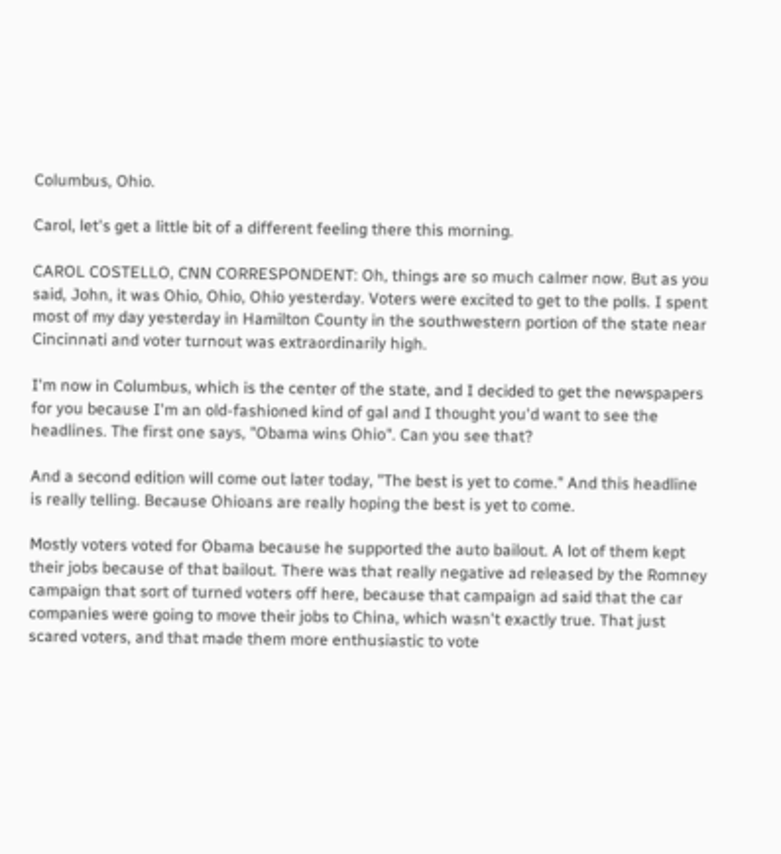Columbus, Ohio.

Carol, let's get a little bit of a different feeling there this morning.

CAROL COSTELLO, CNN CORRESPONDENT: Oh, things are so much calmer now. But as you said, John, it was Ohio, Ohio, Ohio yesterday. Voters were excited to get to the polls. I spent most of my day yesterday in Hamilton County in the southwestern portion of the state near Cincinnati and voter turnout was extraordinarily high.

I'm now in Columbus, which is the center of the state, and I decided to get the newspapers for you because I'm an old-fashioned kind of gal and I thought you'd want to see the headlines. The first one says, "Obama wins Ohio". Can you see that?

And a second edition will come out later today, "The best is yet to come." And this headline is really telling. Because Ohioans are really hoping the best is yet to come.

Mostly voters voted for Obama because he supported the auto bailout. A lot of them kept their jobs because of that bailout. There was that really negative ad released by the Romney campaign that sort of turned voters off here, because that campaign ad said that the car companies were going to move their jobs to China, which wasn't exactly true. That just scared voters, and that made them more enthusiastic to vote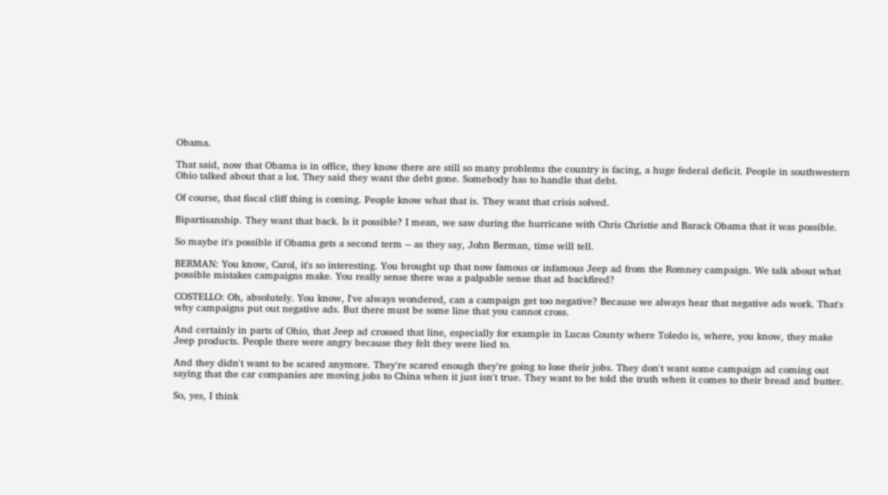Obama.

That said, now that Obama is in office, they know there are still so many problems the country is facing, a huge federal deficit. People in southwestern Ohio talked about that a lot. They said they want the debt gone. Somebody has to handle that debt.

Of course, that fiscal cliff thing is coming. People know what that is. They want that crisis solved.

Bipartisanship. They want that back. Is it possible? I mean, we saw during the hurricane with Chris Christie and Barack Obama that it was possible.

So maybe it's possible if Obama gets a second term -- as they say, John Berman, time will tell.

BERMAN: You know, Carol, it's so interesting. You brought up that now famous or infamous Jeep ad from the Romney campaign. We talk about what possible mistakes campaigns make. You really sense there was a palpable sense that ad backfired?

COSTELLO: Oh, absolutely. You know, I've always wondered, can a campaign get too negative? Because we always hear that negative ads work. That's why campaigns put out negative ads. But there must be some line that you cannot cross.

And certainly in parts of Ohio, that Jeep ad crossed that line, especially for example in Lucas County where Toledo is, where, you know, they make Jeep products. People there were angry because they felt they were lied to.

And they didn't want to be scared anymore. They're scared enough they're going to lose their jobs. They don't want some campaign ad coming out saying that the car companies are moving jobs to China when it just isn't true. They want to be told the truth when it comes to their bread and butter.

So, yes, I think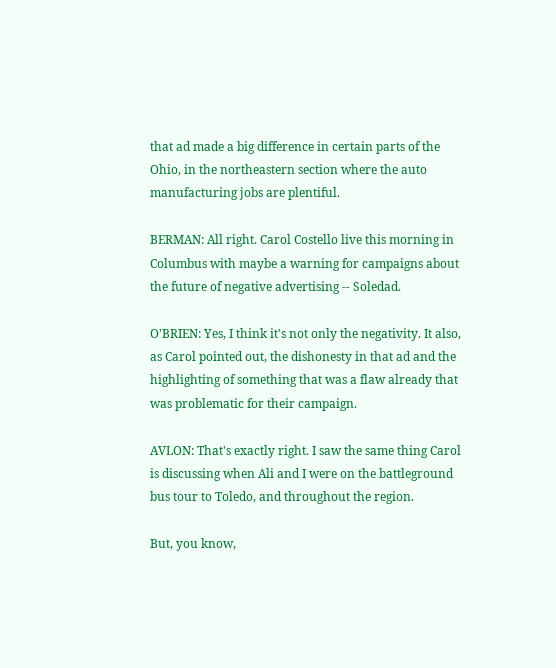that ad made a big difference in certain parts of the Ohio, in the northeastern section where the auto manufacturing jobs are plentiful.

BERMAN: All right. Carol Costello live this morning in Columbus with maybe a warning for campaigns about the future of negative advertising -- Soledad.

O'BRIEN: Yes, I think it's not only the negativity. It also, as Carol pointed out, the dishonesty in that ad and the highlighting of something that was a flaw already that was problematic for their campaign.

AVLON: That's exactly right. I saw the same thing Carol is discussing when Ali and I were on the battleground bus tour to Toledo, and throughout the region.

But, you know,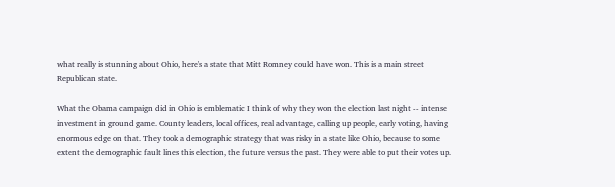what really is stunning about Ohio, here's a state that Mitt Romney could have won. This is a main street Republican state.

What the Obama campaign did in Ohio is emblematic I think of why they won the election last night -- intense investment in ground game. County leaders, local offices, real advantage, calling up people, early voting, having enormous edge on that. They took a demographic strategy that was risky in a state like Ohio, because to some extent the demographic fault lines this election, the future versus the past. They were able to put their votes up.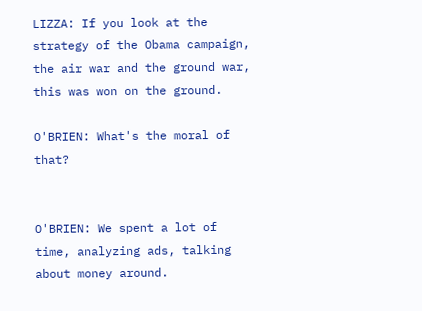LIZZA: If you look at the strategy of the Obama campaign, the air war and the ground war, this was won on the ground.

O'BRIEN: What's the moral of that?


O'BRIEN: We spent a lot of time, analyzing ads, talking about money around.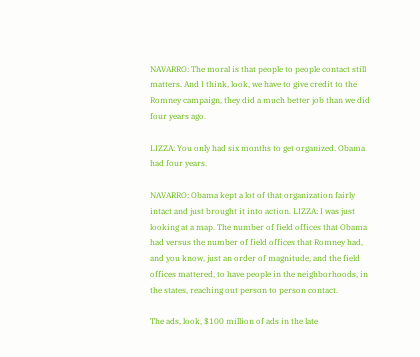NAVARRO: The moral is that people to people contact still matters. And I think, look, we have to give credit to the Romney campaign, they did a much better job than we did four years ago.

LIZZA: You only had six months to get organized. Obama had four years.

NAVARRO: Obama kept a lot of that organization fairly intact and just brought it into action. LIZZA: I was just looking at a map. The number of field offices that Obama had versus the number of field offices that Romney had, and you know, just an order of magnitude, and the field offices mattered, to have people in the neighborhoods, in the states, reaching out person to person contact.

The ads, look, $100 million of ads in the late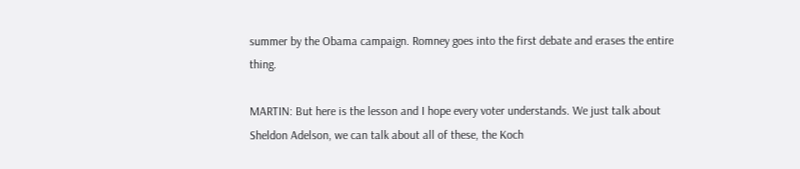summer by the Obama campaign. Romney goes into the first debate and erases the entire thing.

MARTIN: But here is the lesson and I hope every voter understands. We just talk about Sheldon Adelson, we can talk about all of these, the Koch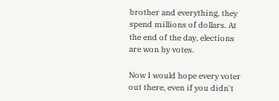brother and everything, they spend millions of dollars. At the end of the day, elections are won by votes.

Now I would hope every voter out there, even if you didn't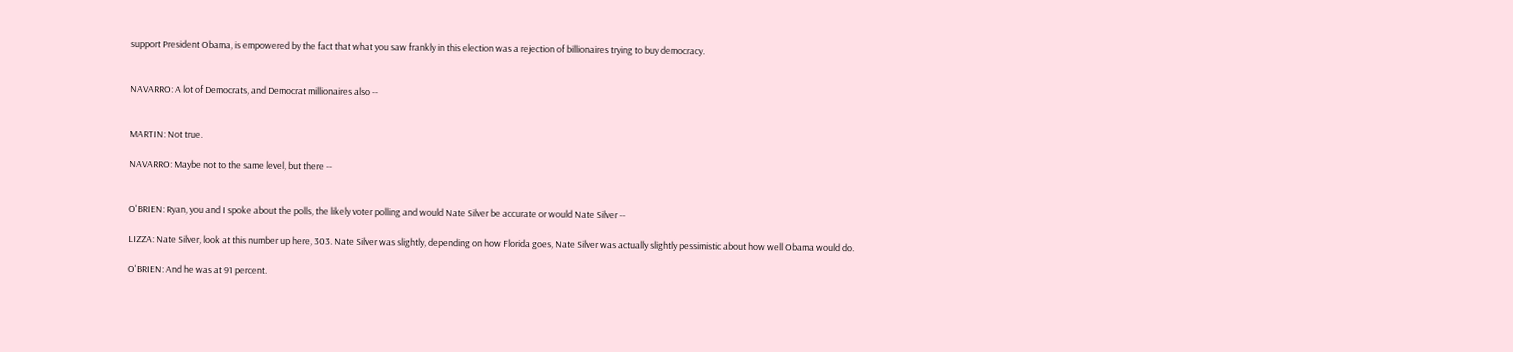support President Obama, is empowered by the fact that what you saw frankly in this election was a rejection of billionaires trying to buy democracy.


NAVARRO: A lot of Democrats, and Democrat millionaires also --


MARTIN: Not true.

NAVARRO: Maybe not to the same level, but there --


O'BRIEN: Ryan, you and I spoke about the polls, the likely voter polling and would Nate Silver be accurate or would Nate Silver --

LIZZA: Nate Silver, look at this number up here, 303. Nate Silver was slightly, depending on how Florida goes, Nate Silver was actually slightly pessimistic about how well Obama would do.

O'BRIEN: And he was at 91 percent.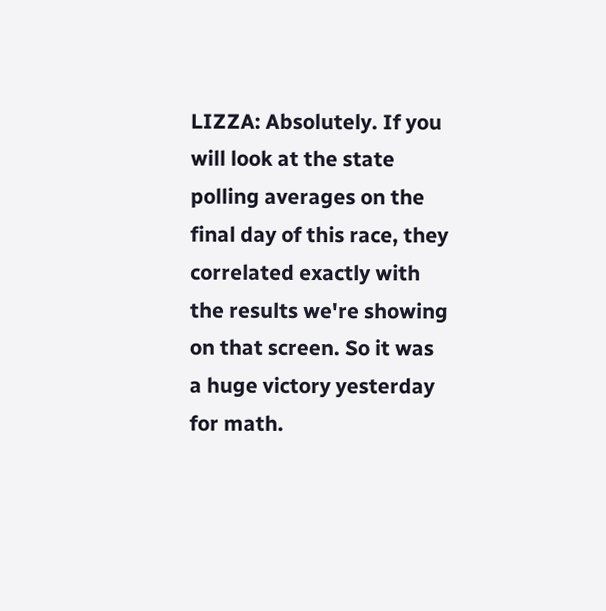LIZZA: Absolutely. If you will look at the state polling averages on the final day of this race, they correlated exactly with the results we're showing on that screen. So it was a huge victory yesterday for math.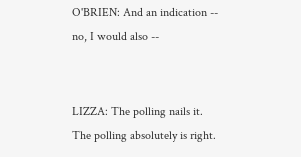O'BRIEN: And an indication -- no, I would also --


LIZZA: The polling nails it. The polling absolutely is right.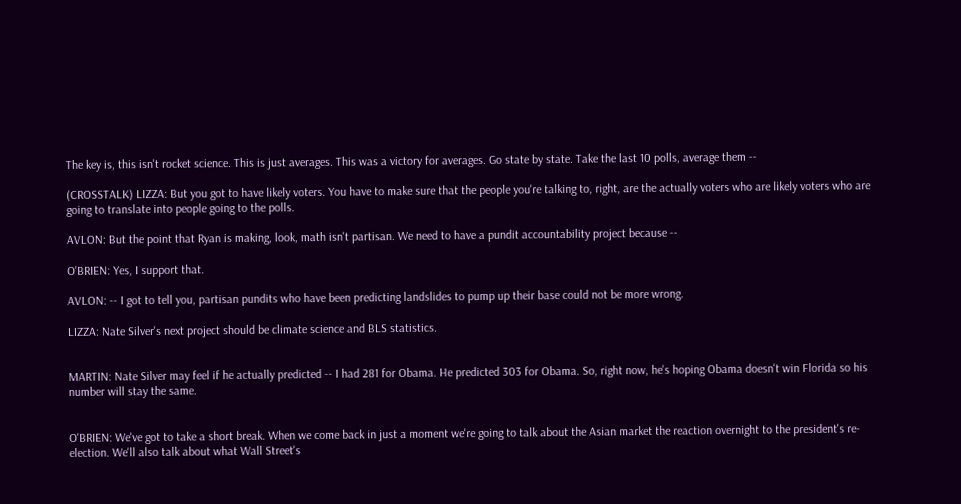The key is, this isn't rocket science. This is just averages. This was a victory for averages. Go state by state. Take the last 10 polls, average them --

(CROSSTALK) LIZZA: But you got to have likely voters. You have to make sure that the people you're talking to, right, are the actually voters who are likely voters who are going to translate into people going to the polls.

AVLON: But the point that Ryan is making, look, math isn't partisan. We need to have a pundit accountability project because --

O'BRIEN: Yes, I support that.

AVLON: -- I got to tell you, partisan pundits who have been predicting landslides to pump up their base could not be more wrong.

LIZZA: Nate Silver's next project should be climate science and BLS statistics.


MARTIN: Nate Silver may feel if he actually predicted -- I had 281 for Obama. He predicted 303 for Obama. So, right now, he's hoping Obama doesn't win Florida so his number will stay the same.


O'BRIEN: We've got to take a short break. When we come back in just a moment we're going to talk about the Asian market the reaction overnight to the president's re-election. We'll also talk about what Wall Street's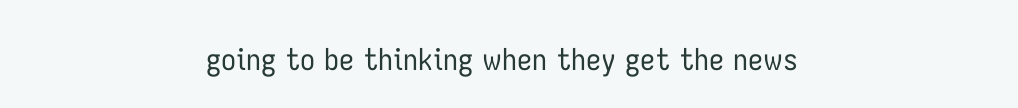going to be thinking when they get the news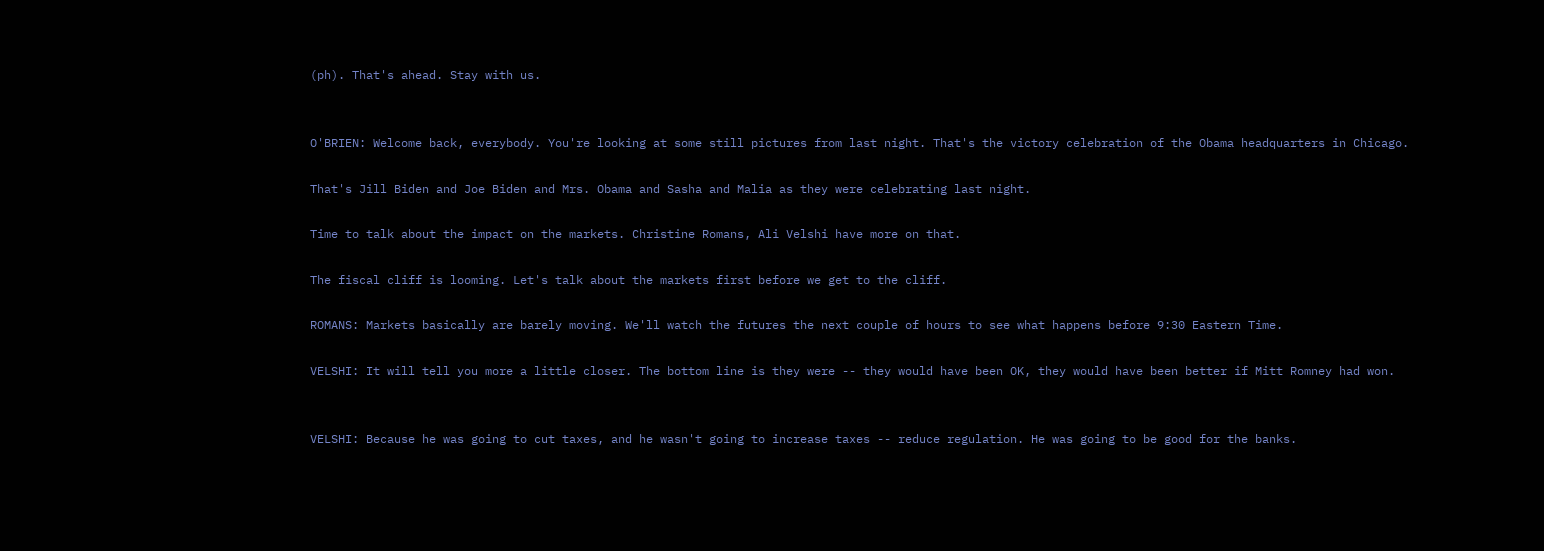(ph). That's ahead. Stay with us.


O'BRIEN: Welcome back, everybody. You're looking at some still pictures from last night. That's the victory celebration of the Obama headquarters in Chicago.

That's Jill Biden and Joe Biden and Mrs. Obama and Sasha and Malia as they were celebrating last night.

Time to talk about the impact on the markets. Christine Romans, Ali Velshi have more on that.

The fiscal cliff is looming. Let's talk about the markets first before we get to the cliff.

ROMANS: Markets basically are barely moving. We'll watch the futures the next couple of hours to see what happens before 9:30 Eastern Time.

VELSHI: It will tell you more a little closer. The bottom line is they were -- they would have been OK, they would have been better if Mitt Romney had won.


VELSHI: Because he was going to cut taxes, and he wasn't going to increase taxes -- reduce regulation. He was going to be good for the banks.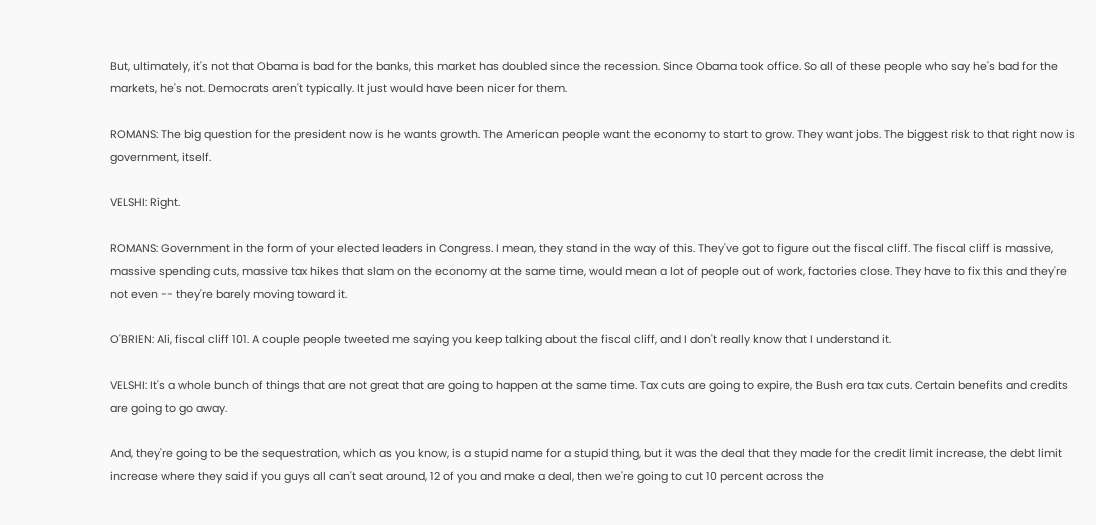But, ultimately, it's not that Obama is bad for the banks, this market has doubled since the recession. Since Obama took office. So all of these people who say he's bad for the markets, he's not. Democrats aren't typically. It just would have been nicer for them.

ROMANS: The big question for the president now is he wants growth. The American people want the economy to start to grow. They want jobs. The biggest risk to that right now is government, itself.

VELSHI: Right.

ROMANS: Government in the form of your elected leaders in Congress. I mean, they stand in the way of this. They've got to figure out the fiscal cliff. The fiscal cliff is massive, massive spending cuts, massive tax hikes that slam on the economy at the same time, would mean a lot of people out of work, factories close. They have to fix this and they're not even -- they're barely moving toward it.

O'BRIEN: Ali, fiscal cliff 101. A couple people tweeted me saying you keep talking about the fiscal cliff, and I don't really know that I understand it.

VELSHI: It's a whole bunch of things that are not great that are going to happen at the same time. Tax cuts are going to expire, the Bush era tax cuts. Certain benefits and credits are going to go away.

And, they're going to be the sequestration, which as you know, is a stupid name for a stupid thing, but it was the deal that they made for the credit limit increase, the debt limit increase where they said if you guys all can't seat around, 12 of you and make a deal, then we're going to cut 10 percent across the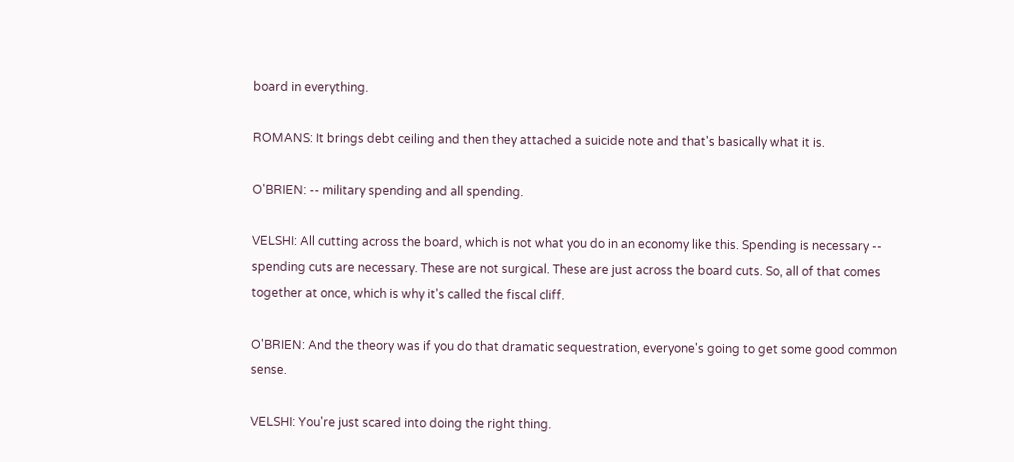board in everything.

ROMANS: It brings debt ceiling and then they attached a suicide note and that's basically what it is.

O'BRIEN: -- military spending and all spending.

VELSHI: All cutting across the board, which is not what you do in an economy like this. Spending is necessary -- spending cuts are necessary. These are not surgical. These are just across the board cuts. So, all of that comes together at once, which is why it's called the fiscal cliff.

O'BRIEN: And the theory was if you do that dramatic sequestration, everyone's going to get some good common sense.

VELSHI: You're just scared into doing the right thing.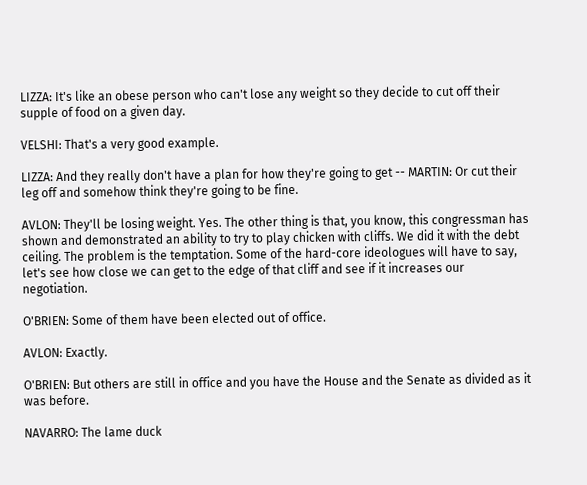LIZZA: It's like an obese person who can't lose any weight so they decide to cut off their supple of food on a given day.

VELSHI: That's a very good example.

LIZZA: And they really don't have a plan for how they're going to get -- MARTIN: Or cut their leg off and somehow think they're going to be fine.

AVLON: They'll be losing weight. Yes. The other thing is that, you know, this congressman has shown and demonstrated an ability to try to play chicken with cliffs. We did it with the debt ceiling. The problem is the temptation. Some of the hard-core ideologues will have to say, let's see how close we can get to the edge of that cliff and see if it increases our negotiation.

O'BRIEN: Some of them have been elected out of office.

AVLON: Exactly.

O'BRIEN: But others are still in office and you have the House and the Senate as divided as it was before.

NAVARRO: The lame duck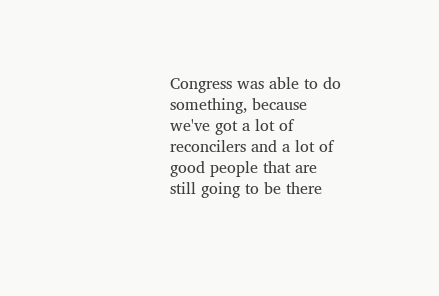Congress was able to do something, because we've got a lot of reconcilers and a lot of good people that are still going to be there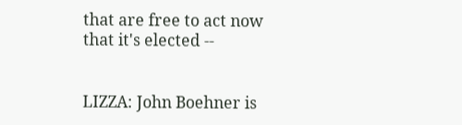that are free to act now that it's elected --


LIZZA: John Boehner is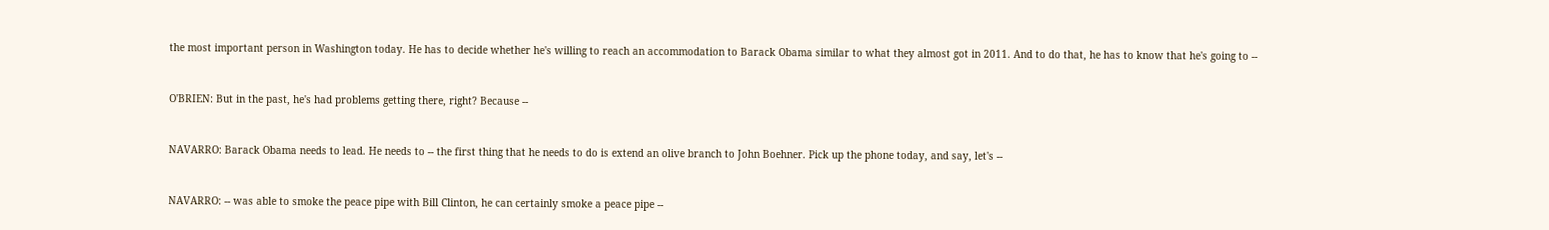the most important person in Washington today. He has to decide whether he's willing to reach an accommodation to Barack Obama similar to what they almost got in 2011. And to do that, he has to know that he's going to --


O'BRIEN: But in the past, he's had problems getting there, right? Because --


NAVARRO: Barack Obama needs to lead. He needs to -- the first thing that he needs to do is extend an olive branch to John Boehner. Pick up the phone today, and say, let's --


NAVARRO: -- was able to smoke the peace pipe with Bill Clinton, he can certainly smoke a peace pipe --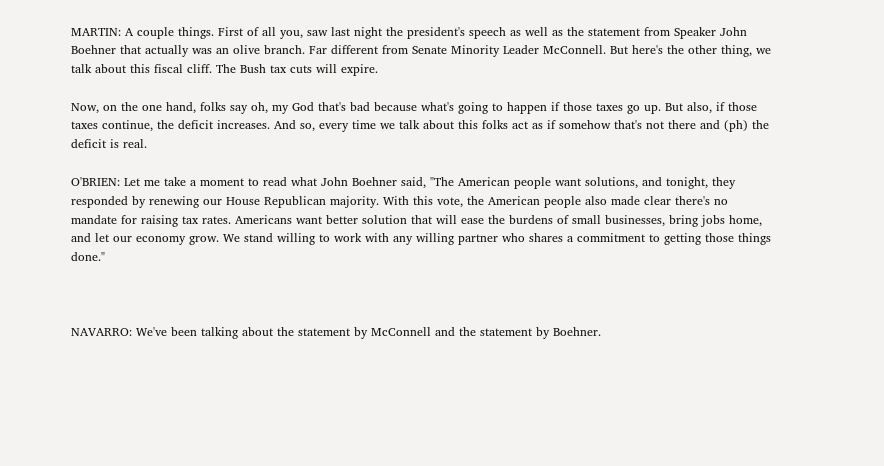MARTIN: A couple things. First of all you, saw last night the president's speech as well as the statement from Speaker John Boehner that actually was an olive branch. Far different from Senate Minority Leader McConnell. But here's the other thing, we talk about this fiscal cliff. The Bush tax cuts will expire.

Now, on the one hand, folks say oh, my God that's bad because what's going to happen if those taxes go up. But also, if those taxes continue, the deficit increases. And so, every time we talk about this folks act as if somehow that's not there and (ph) the deficit is real.

O'BRIEN: Let me take a moment to read what John Boehner said, "The American people want solutions, and tonight, they responded by renewing our House Republican majority. With this vote, the American people also made clear there's no mandate for raising tax rates. Americans want better solution that will ease the burdens of small businesses, bring jobs home, and let our economy grow. We stand willing to work with any willing partner who shares a commitment to getting those things done."



NAVARRO: We've been talking about the statement by McConnell and the statement by Boehner.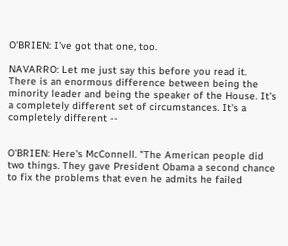O'BRIEN: I've got that one, too.

NAVARRO: Let me just say this before you read it. There is an enormous difference between being the minority leader and being the speaker of the House. It's a completely different set of circumstances. It's a completely different --


O'BRIEN: Here's McConnell. "The American people did two things. They gave President Obama a second chance to fix the problems that even he admits he failed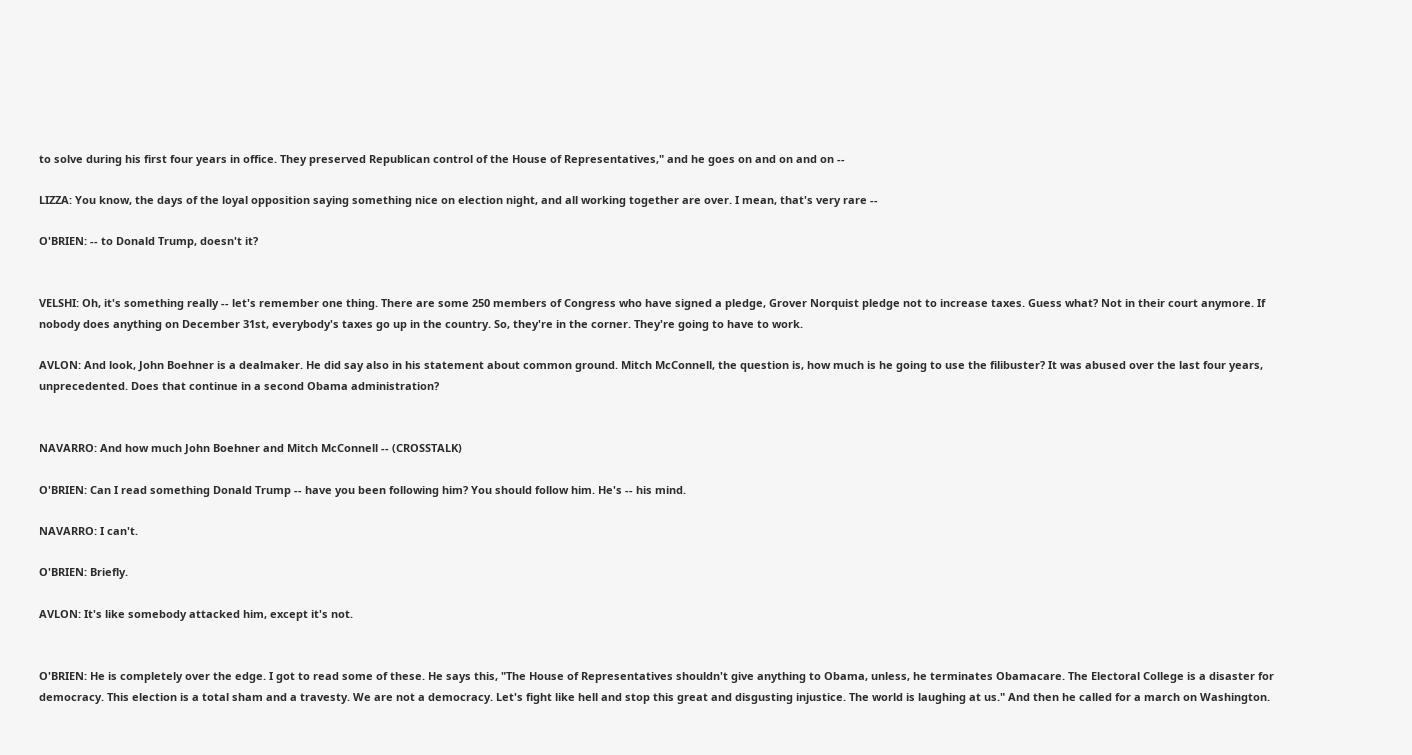to solve during his first four years in office. They preserved Republican control of the House of Representatives," and he goes on and on and on --

LIZZA: You know, the days of the loyal opposition saying something nice on election night, and all working together are over. I mean, that's very rare --

O'BRIEN: -- to Donald Trump, doesn't it?


VELSHI: Oh, it's something really -- let's remember one thing. There are some 250 members of Congress who have signed a pledge, Grover Norquist pledge not to increase taxes. Guess what? Not in their court anymore. If nobody does anything on December 31st, everybody's taxes go up in the country. So, they're in the corner. They're going to have to work.

AVLON: And look, John Boehner is a dealmaker. He did say also in his statement about common ground. Mitch McConnell, the question is, how much is he going to use the filibuster? It was abused over the last four years, unprecedented. Does that continue in a second Obama administration?


NAVARRO: And how much John Boehner and Mitch McConnell -- (CROSSTALK)

O'BRIEN: Can I read something Donald Trump -- have you been following him? You should follow him. He's -- his mind.

NAVARRO: I can't.

O'BRIEN: Briefly.

AVLON: It's like somebody attacked him, except it's not.


O'BRIEN: He is completely over the edge. I got to read some of these. He says this, "The House of Representatives shouldn't give anything to Obama, unless, he terminates Obamacare. The Electoral College is a disaster for democracy. This election is a total sham and a travesty. We are not a democracy. Let's fight like hell and stop this great and disgusting injustice. The world is laughing at us." And then he called for a march on Washington.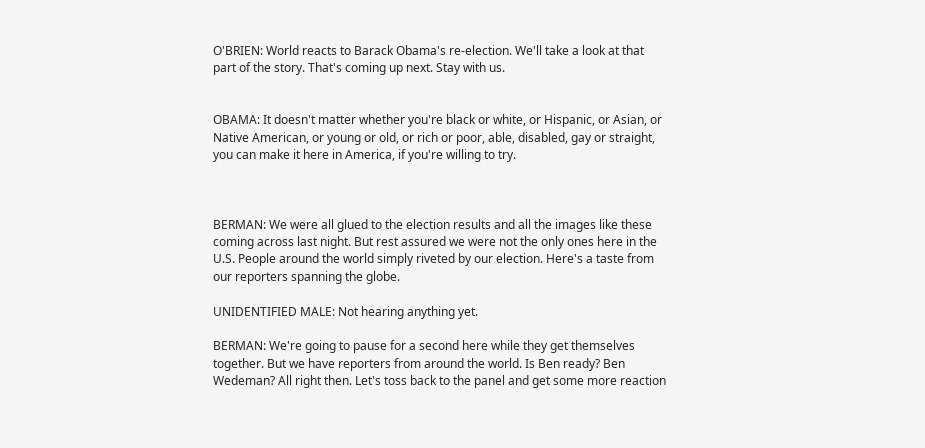O'BRIEN: World reacts to Barack Obama's re-election. We'll take a look at that part of the story. That's coming up next. Stay with us.


OBAMA: It doesn't matter whether you're black or white, or Hispanic, or Asian, or Native American, or young or old, or rich or poor, able, disabled, gay or straight, you can make it here in America, if you're willing to try.



BERMAN: We were all glued to the election results and all the images like these coming across last night. But rest assured we were not the only ones here in the U.S. People around the world simply riveted by our election. Here's a taste from our reporters spanning the globe.

UNIDENTIFIED MALE: Not hearing anything yet.

BERMAN: We're going to pause for a second here while they get themselves together. But we have reporters from around the world. Is Ben ready? Ben Wedeman? All right then. Let's toss back to the panel and get some more reaction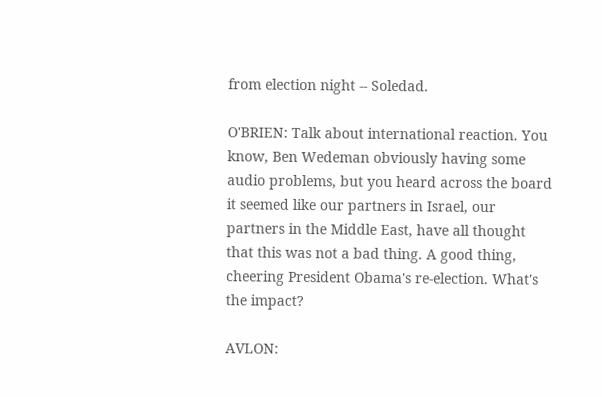from election night -- Soledad.

O'BRIEN: Talk about international reaction. You know, Ben Wedeman obviously having some audio problems, but you heard across the board it seemed like our partners in Israel, our partners in the Middle East, have all thought that this was not a bad thing. A good thing, cheering President Obama's re-election. What's the impact?

AVLON: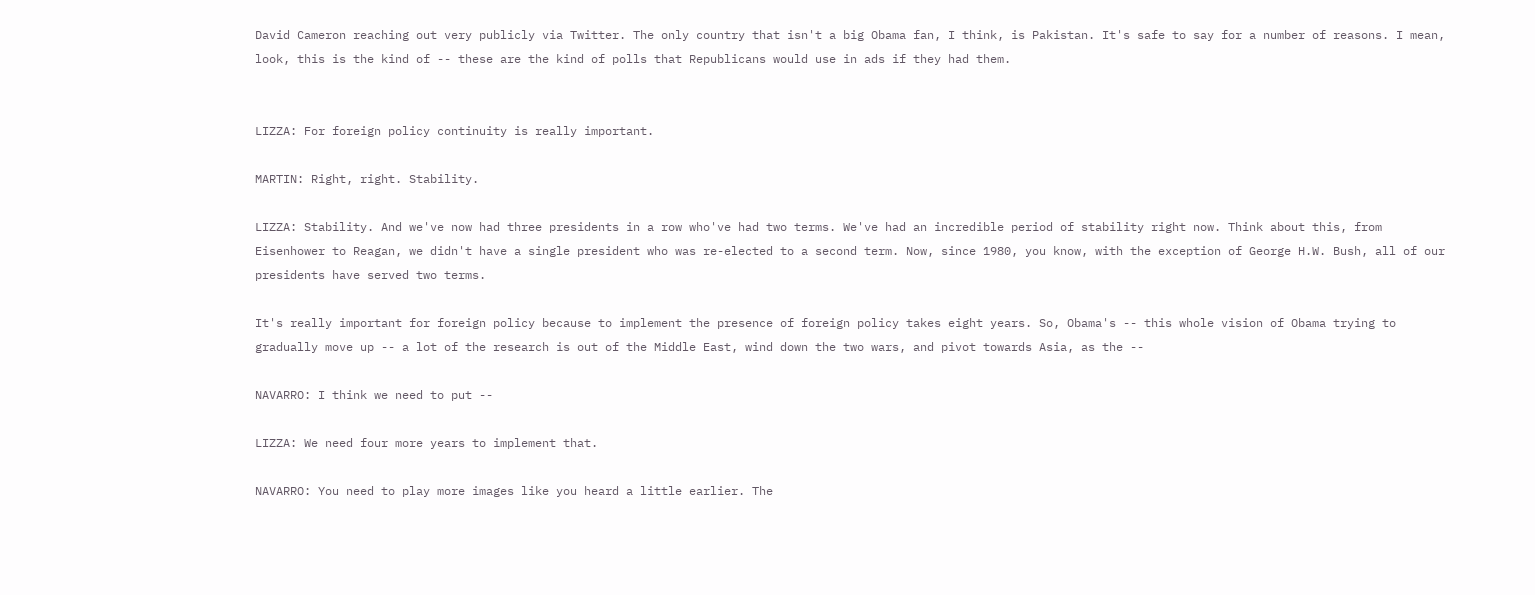David Cameron reaching out very publicly via Twitter. The only country that isn't a big Obama fan, I think, is Pakistan. It's safe to say for a number of reasons. I mean, look, this is the kind of -- these are the kind of polls that Republicans would use in ads if they had them.


LIZZA: For foreign policy continuity is really important.

MARTIN: Right, right. Stability.

LIZZA: Stability. And we've now had three presidents in a row who've had two terms. We've had an incredible period of stability right now. Think about this, from Eisenhower to Reagan, we didn't have a single president who was re-elected to a second term. Now, since 1980, you know, with the exception of George H.W. Bush, all of our presidents have served two terms.

It's really important for foreign policy because to implement the presence of foreign policy takes eight years. So, Obama's -- this whole vision of Obama trying to gradually move up -- a lot of the research is out of the Middle East, wind down the two wars, and pivot towards Asia, as the --

NAVARRO: I think we need to put --

LIZZA: We need four more years to implement that.

NAVARRO: You need to play more images like you heard a little earlier. The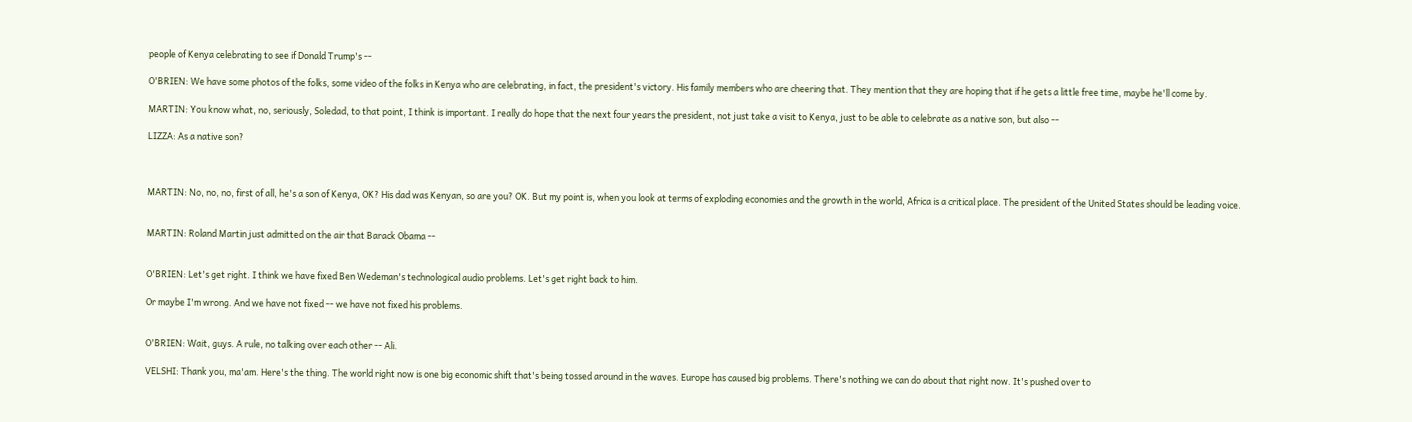people of Kenya celebrating to see if Donald Trump's --

O'BRIEN: We have some photos of the folks, some video of the folks in Kenya who are celebrating, in fact, the president's victory. His family members who are cheering that. They mention that they are hoping that if he gets a little free time, maybe he'll come by.

MARTIN: You know what, no, seriously, Soledad, to that point, I think is important. I really do hope that the next four years the president, not just take a visit to Kenya, just to be able to celebrate as a native son, but also --

LIZZA: As a native son?



MARTIN: No, no, no, first of all, he's a son of Kenya, OK? His dad was Kenyan, so are you? OK. But my point is, when you look at terms of exploding economies and the growth in the world, Africa is a critical place. The president of the United States should be leading voice.


MARTIN: Roland Martin just admitted on the air that Barack Obama --


O'BRIEN: Let's get right. I think we have fixed Ben Wedeman's technological audio problems. Let's get right back to him.

Or maybe I'm wrong. And we have not fixed -- we have not fixed his problems.


O'BRIEN: Wait, guys. A rule, no talking over each other -- Ali.

VELSHI: Thank you, ma'am. Here's the thing. The world right now is one big economic shift that's being tossed around in the waves. Europe has caused big problems. There's nothing we can do about that right now. It's pushed over to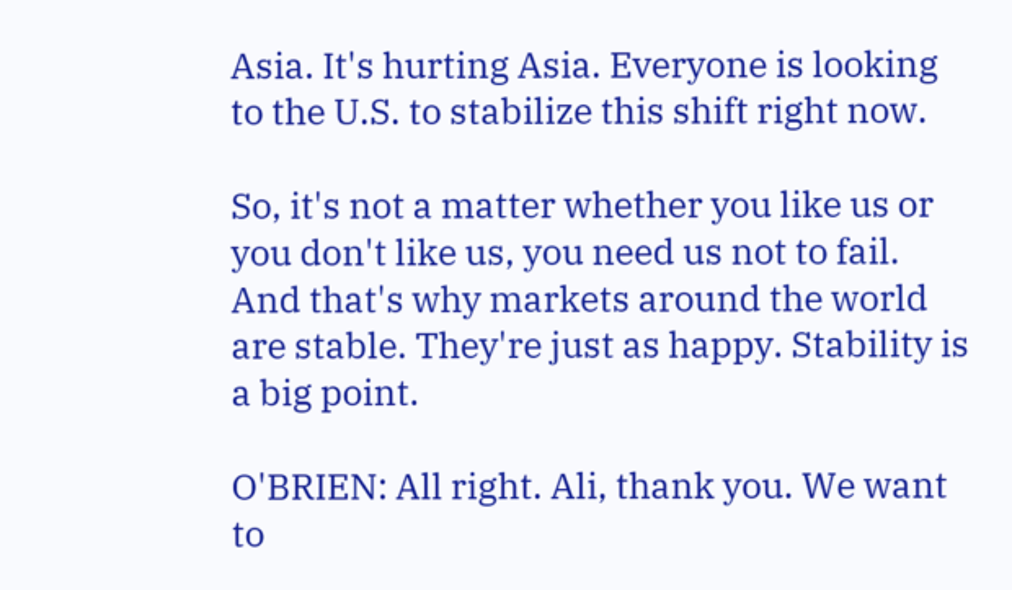Asia. It's hurting Asia. Everyone is looking to the U.S. to stabilize this shift right now.

So, it's not a matter whether you like us or you don't like us, you need us not to fail. And that's why markets around the world are stable. They're just as happy. Stability is a big point.

O'BRIEN: All right. Ali, thank you. We want to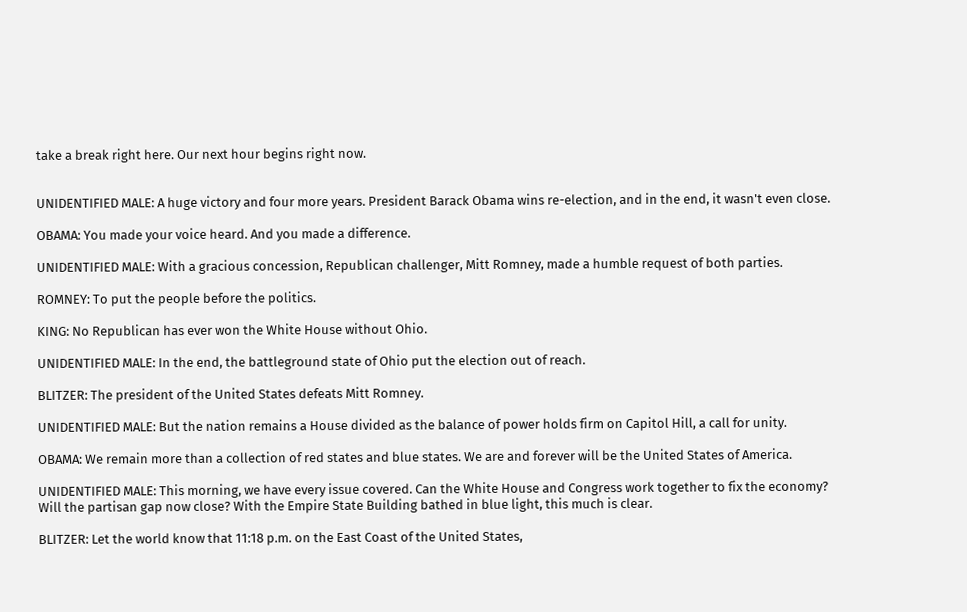take a break right here. Our next hour begins right now.


UNIDENTIFIED MALE: A huge victory and four more years. President Barack Obama wins re-election, and in the end, it wasn't even close.

OBAMA: You made your voice heard. And you made a difference.

UNIDENTIFIED MALE: With a gracious concession, Republican challenger, Mitt Romney, made a humble request of both parties.

ROMNEY: To put the people before the politics.

KING: No Republican has ever won the White House without Ohio.

UNIDENTIFIED MALE: In the end, the battleground state of Ohio put the election out of reach.

BLITZER: The president of the United States defeats Mitt Romney.

UNIDENTIFIED MALE: But the nation remains a House divided as the balance of power holds firm on Capitol Hill, a call for unity.

OBAMA: We remain more than a collection of red states and blue states. We are and forever will be the United States of America.

UNIDENTIFIED MALE: This morning, we have every issue covered. Can the White House and Congress work together to fix the economy? Will the partisan gap now close? With the Empire State Building bathed in blue light, this much is clear.

BLITZER: Let the world know that 11:18 p.m. on the East Coast of the United States,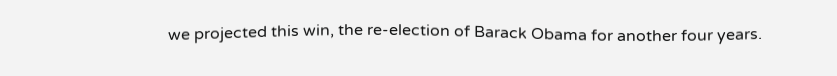we projected this win, the re-election of Barack Obama for another four years.